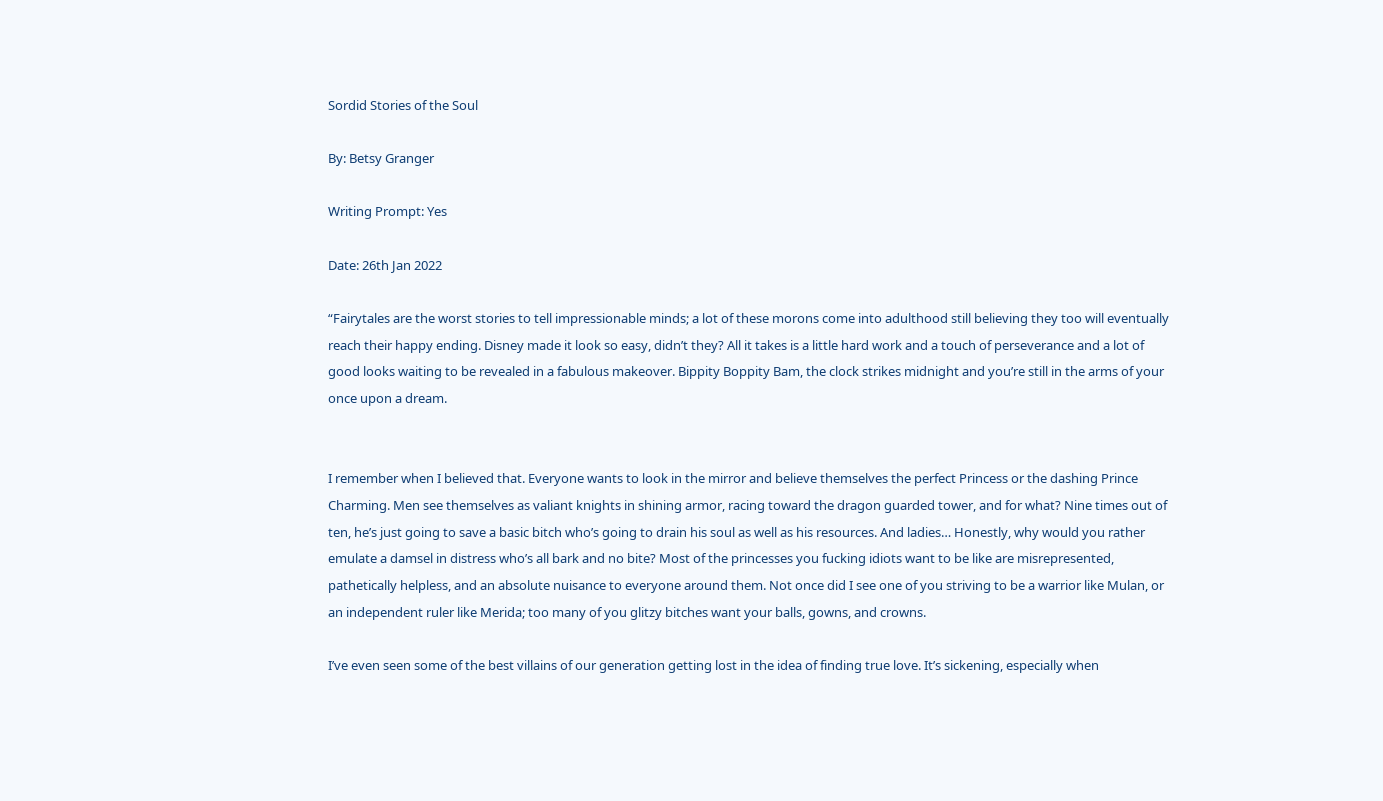Sordid Stories of the Soul

By: Betsy Granger

Writing Prompt: Yes

Date: 26th Jan 2022

“Fairytales are the worst stories to tell impressionable minds; a lot of these morons come into adulthood still believing they too will eventually reach their happy ending. Disney made it look so easy, didn’t they? All it takes is a little hard work and a touch of perseverance and a lot of good looks waiting to be revealed in a fabulous makeover. Bippity Boppity Bam, the clock strikes midnight and you’re still in the arms of your once upon a dream.


I remember when I believed that. Everyone wants to look in the mirror and believe themselves the perfect Princess or the dashing Prince Charming. Men see themselves as valiant knights in shining armor, racing toward the dragon guarded tower, and for what? Nine times out of ten, he’s just going to save a basic bitch who’s going to drain his soul as well as his resources. And ladies… Honestly, why would you rather emulate a damsel in distress who’s all bark and no bite? Most of the princesses you fucking idiots want to be like are misrepresented, pathetically helpless, and an absolute nuisance to everyone around them. Not once did I see one of you striving to be a warrior like Mulan, or an independent ruler like Merida; too many of you glitzy bitches want your balls, gowns, and crowns.

I’ve even seen some of the best villains of our generation getting lost in the idea of finding true love. It’s sickening, especially when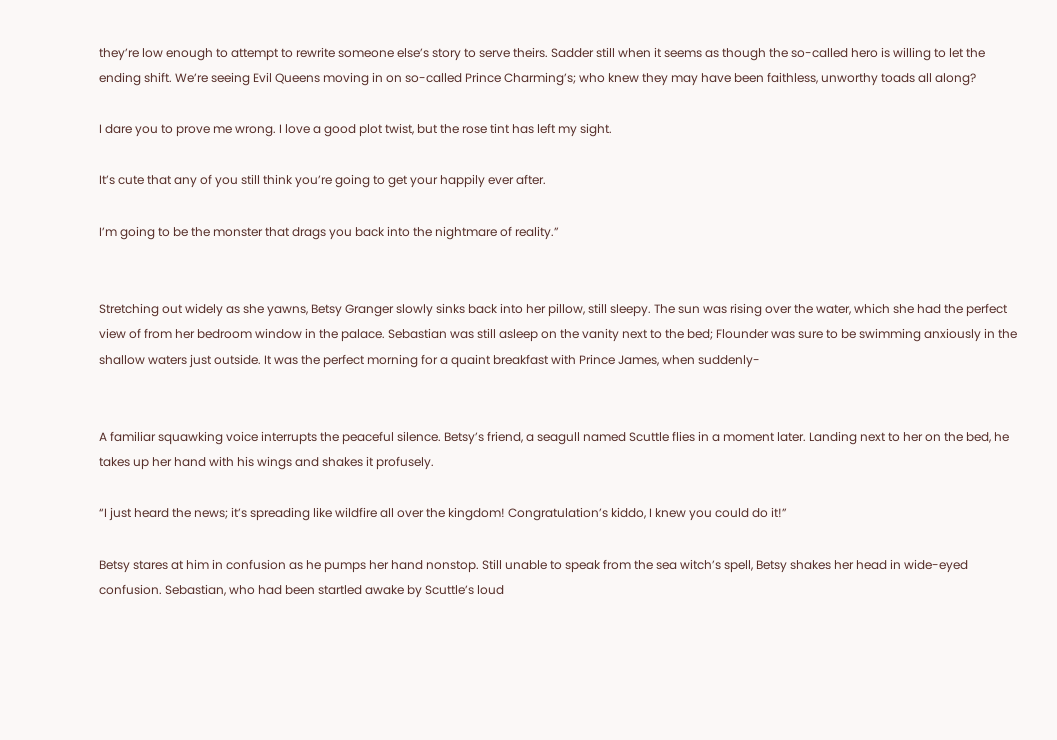they’re low enough to attempt to rewrite someone else’s story to serve theirs. Sadder still when it seems as though the so-called hero is willing to let the ending shift. We’re seeing Evil Queens moving in on so-called Prince Charming’s; who knew they may have been faithless, unworthy toads all along?

I dare you to prove me wrong. I love a good plot twist, but the rose tint has left my sight.

It’s cute that any of you still think you’re going to get your happily ever after.

I’m going to be the monster that drags you back into the nightmare of reality.”


Stretching out widely as she yawns, Betsy Granger slowly sinks back into her pillow, still sleepy. The sun was rising over the water, which she had the perfect view of from her bedroom window in the palace. Sebastian was still asleep on the vanity next to the bed; Flounder was sure to be swimming anxiously in the shallow waters just outside. It was the perfect morning for a quaint breakfast with Prince James, when suddenly-


A familiar squawking voice interrupts the peaceful silence. Betsy’s friend, a seagull named Scuttle flies in a moment later. Landing next to her on the bed, he takes up her hand with his wings and shakes it profusely.

“I just heard the news; it’s spreading like wildfire all over the kingdom! Congratulation’s kiddo, I knew you could do it!”

Betsy stares at him in confusion as he pumps her hand nonstop. Still unable to speak from the sea witch’s spell, Betsy shakes her head in wide-eyed confusion. Sebastian, who had been startled awake by Scuttle’s loud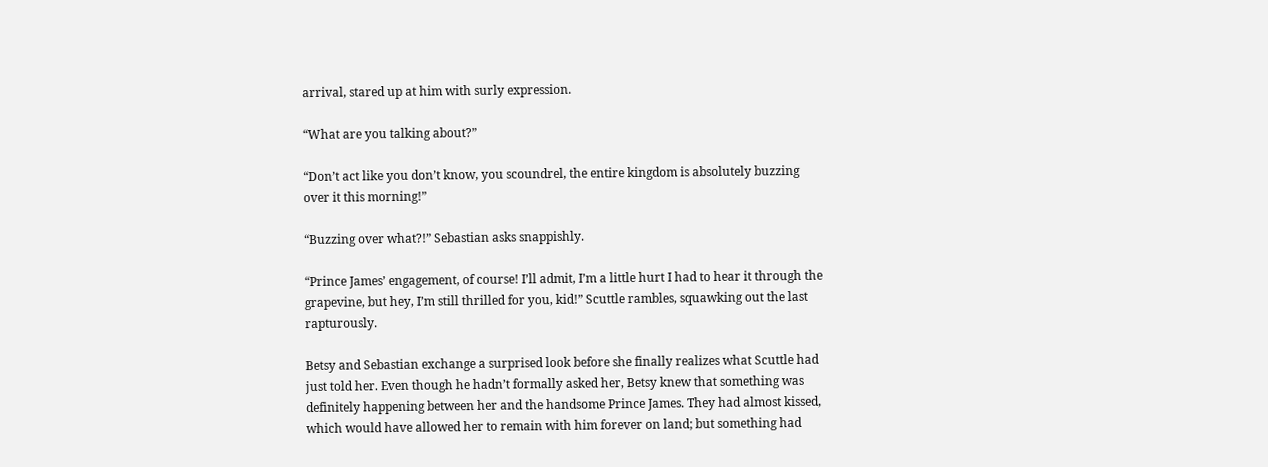arrival, stared up at him with surly expression.

“What are you talking about?”

“Don’t act like you don’t know, you scoundrel, the entire kingdom is absolutely buzzing over it this morning!”

“Buzzing over what?!” Sebastian asks snappishly.

“Prince James’ engagement, of course! I’ll admit, I’m a little hurt I had to hear it through the grapevine, but hey, I’m still thrilled for you, kid!” Scuttle rambles, squawking out the last rapturously.

Betsy and Sebastian exchange a surprised look before she finally realizes what Scuttle had just told her. Even though he hadn’t formally asked her, Betsy knew that something was definitely happening between her and the handsome Prince James. They had almost kissed, which would have allowed her to remain with him forever on land; but something had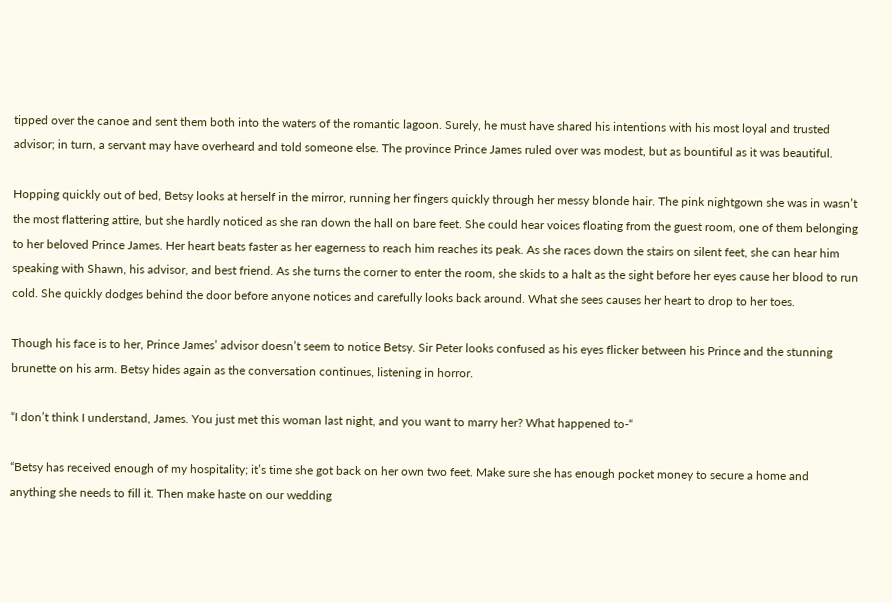tipped over the canoe and sent them both into the waters of the romantic lagoon. Surely, he must have shared his intentions with his most loyal and trusted advisor; in turn, a servant may have overheard and told someone else. The province Prince James ruled over was modest, but as bountiful as it was beautiful.

Hopping quickly out of bed, Betsy looks at herself in the mirror, running her fingers quickly through her messy blonde hair. The pink nightgown she was in wasn’t the most flattering attire, but she hardly noticed as she ran down the hall on bare feet. She could hear voices floating from the guest room, one of them belonging to her beloved Prince James. Her heart beats faster as her eagerness to reach him reaches its peak. As she races down the stairs on silent feet, she can hear him speaking with Shawn, his advisor, and best friend. As she turns the corner to enter the room, she skids to a halt as the sight before her eyes cause her blood to run cold. She quickly dodges behind the door before anyone notices and carefully looks back around. What she sees causes her heart to drop to her toes.

Though his face is to her, Prince James’ advisor doesn’t seem to notice Betsy. Sir Peter looks confused as his eyes flicker between his Prince and the stunning brunette on his arm. Betsy hides again as the conversation continues, listening in horror.

“I don’t think I understand, James. You just met this woman last night, and you want to marry her? What happened to-“

“Betsy has received enough of my hospitality; it’s time she got back on her own two feet. Make sure she has enough pocket money to secure a home and anything she needs to fill it. Then make haste on our wedding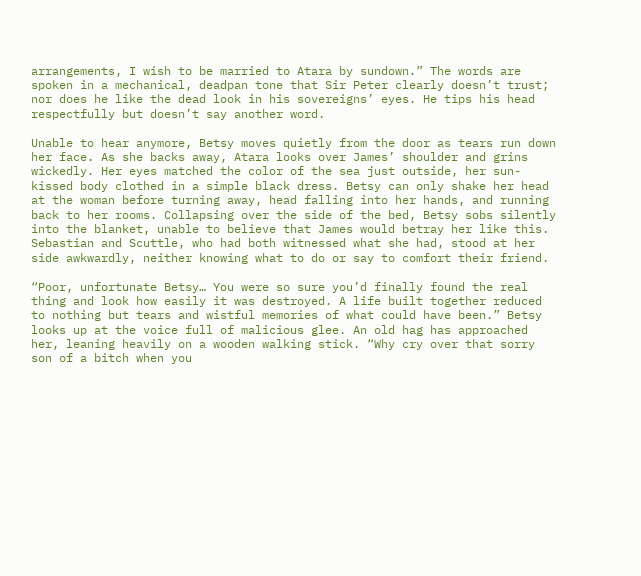arrangements, I wish to be married to Atara by sundown.” The words are spoken in a mechanical, deadpan tone that Sir Peter clearly doesn’t trust; nor does he like the dead look in his sovereigns’ eyes. He tips his head respectfully but doesn’t say another word.

Unable to hear anymore, Betsy moves quietly from the door as tears run down her face. As she backs away, Atara looks over James’ shoulder and grins wickedly. Her eyes matched the color of the sea just outside, her sun-kissed body clothed in a simple black dress. Betsy can only shake her head at the woman before turning away, head falling into her hands, and running back to her rooms. Collapsing over the side of the bed, Betsy sobs silently into the blanket, unable to believe that James would betray her like this. Sebastian and Scuttle, who had both witnessed what she had, stood at her side awkwardly, neither knowing what to do or say to comfort their friend.

“Poor, unfortunate Betsy… You were so sure you’d finally found the real thing and look how easily it was destroyed. A life built together reduced to nothing but tears and wistful memories of what could have been.” Betsy looks up at the voice full of malicious glee. An old hag has approached her, leaning heavily on a wooden walking stick. “Why cry over that sorry son of a bitch when you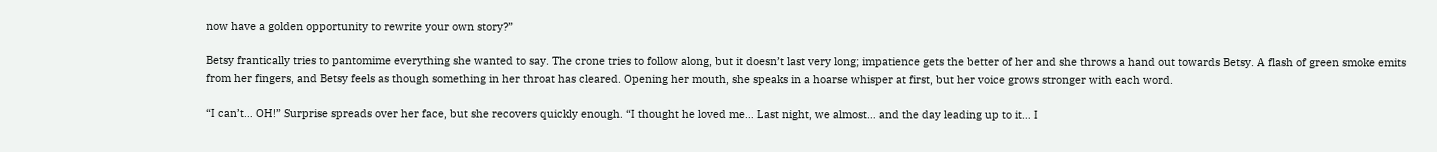now have a golden opportunity to rewrite your own story?”

Betsy frantically tries to pantomime everything she wanted to say. The crone tries to follow along, but it doesn’t last very long; impatience gets the better of her and she throws a hand out towards Betsy. A flash of green smoke emits from her fingers, and Betsy feels as though something in her throat has cleared. Opening her mouth, she speaks in a hoarse whisper at first, but her voice grows stronger with each word.

“I can’t… OH!” Surprise spreads over her face, but she recovers quickly enough. “I thought he loved me… Last night, we almost… and the day leading up to it… I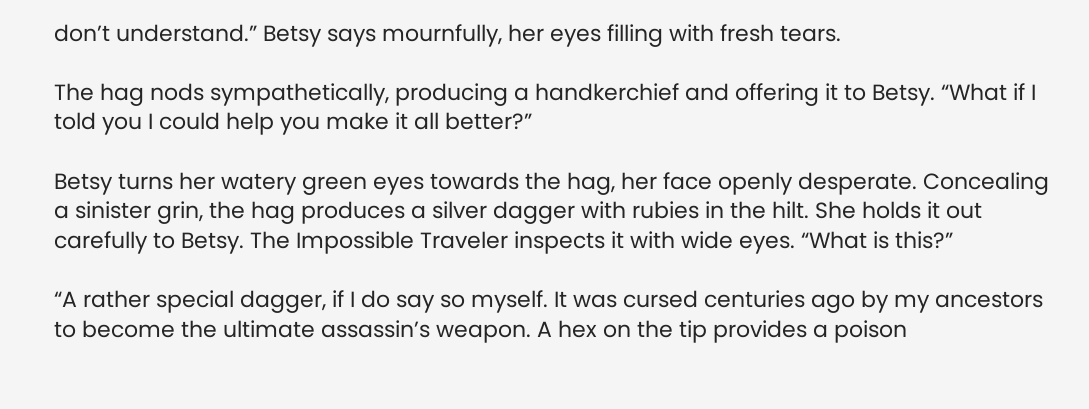don’t understand.” Betsy says mournfully, her eyes filling with fresh tears.

The hag nods sympathetically, producing a handkerchief and offering it to Betsy. “What if I told you I could help you make it all better?”

Betsy turns her watery green eyes towards the hag, her face openly desperate. Concealing a sinister grin, the hag produces a silver dagger with rubies in the hilt. She holds it out carefully to Betsy. The Impossible Traveler inspects it with wide eyes. “What is this?”

“A rather special dagger, if I do say so myself. It was cursed centuries ago by my ancestors to become the ultimate assassin’s weapon. A hex on the tip provides a poison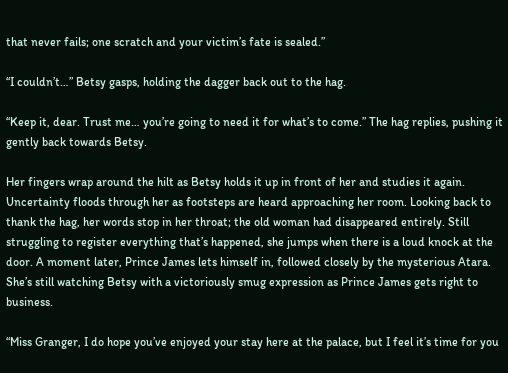that never fails; one scratch and your victim’s fate is sealed.”

“I couldn’t…” Betsy gasps, holding the dagger back out to the hag.

“Keep it, dear. Trust me… you’re going to need it for what’s to come.” The hag replies, pushing it gently back towards Betsy.

Her fingers wrap around the hilt as Betsy holds it up in front of her and studies it again. Uncertainty floods through her as footsteps are heard approaching her room. Looking back to thank the hag, her words stop in her throat; the old woman had disappeared entirely. Still struggling to register everything that’s happened, she jumps when there is a loud knock at the door. A moment later, Prince James lets himself in, followed closely by the mysterious Atara. She’s still watching Betsy with a victoriously smug expression as Prince James gets right to business.

“Miss Granger, I do hope you’ve enjoyed your stay here at the palace, but I feel it’s time for you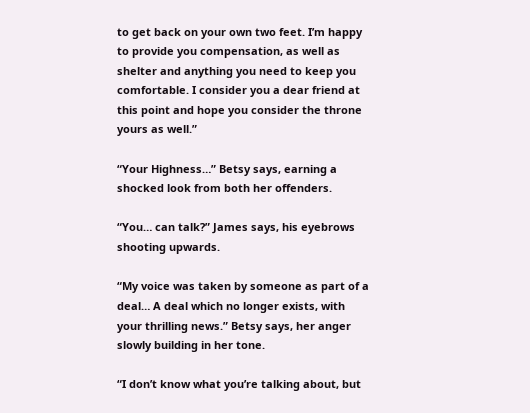to get back on your own two feet. I’m happy to provide you compensation, as well as shelter and anything you need to keep you comfortable. I consider you a dear friend at this point and hope you consider the throne yours as well.”

“Your Highness…” Betsy says, earning a shocked look from both her offenders.

“You… can talk?” James says, his eyebrows shooting upwards.

“My voice was taken by someone as part of a deal… A deal which no longer exists, with your thrilling news.” Betsy says, her anger slowly building in her tone.

“I don’t know what you’re talking about, but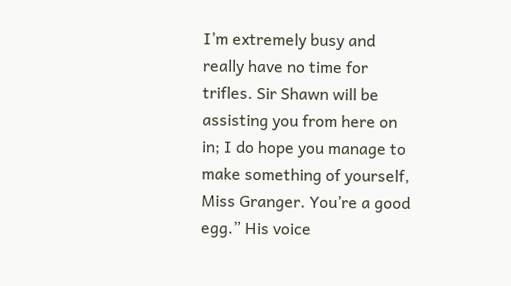I’m extremely busy and really have no time for trifles. Sir Shawn will be assisting you from here on in; I do hope you manage to make something of yourself, Miss Granger. You’re a good egg.” His voice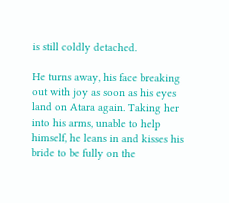is still coldly detached.

He turns away, his face breaking out with joy as soon as his eyes land on Atara again. Taking her into his arms, unable to help himself, he leans in and kisses his bride to be fully on the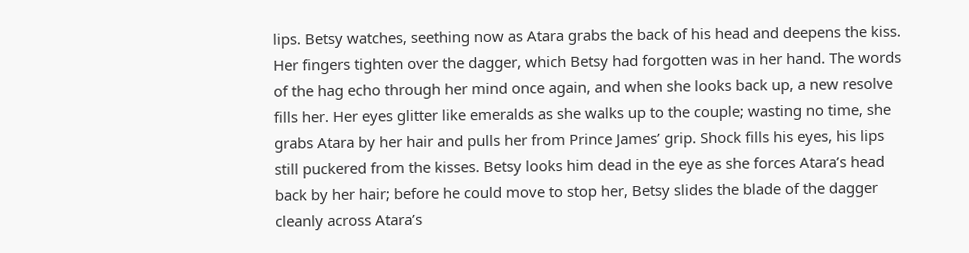lips. Betsy watches, seething now as Atara grabs the back of his head and deepens the kiss. Her fingers tighten over the dagger, which Betsy had forgotten was in her hand. The words of the hag echo through her mind once again, and when she looks back up, a new resolve fills her. Her eyes glitter like emeralds as she walks up to the couple; wasting no time, she grabs Atara by her hair and pulls her from Prince James’ grip. Shock fills his eyes, his lips still puckered from the kisses. Betsy looks him dead in the eye as she forces Atara’s head back by her hair; before he could move to stop her, Betsy slides the blade of the dagger cleanly across Atara’s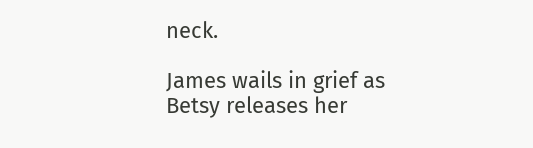neck.

James wails in grief as Betsy releases her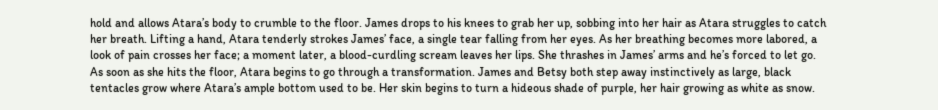hold and allows Atara’s body to crumble to the floor. James drops to his knees to grab her up, sobbing into her hair as Atara struggles to catch her breath. Lifting a hand, Atara tenderly strokes James’ face, a single tear falling from her eyes. As her breathing becomes more labored, a look of pain crosses her face; a moment later, a blood-curdling scream leaves her lips. She thrashes in James’ arms and he’s forced to let go. As soon as she hits the floor, Atara begins to go through a transformation. James and Betsy both step away instinctively as large, black tentacles grow where Atara’s ample bottom used to be. Her skin begins to turn a hideous shade of purple, her hair growing as white as snow.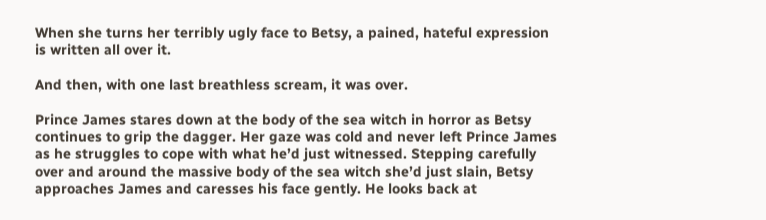When she turns her terribly ugly face to Betsy, a pained, hateful expression is written all over it.

And then, with one last breathless scream, it was over.

Prince James stares down at the body of the sea witch in horror as Betsy continues to grip the dagger. Her gaze was cold and never left Prince James as he struggles to cope with what he’d just witnessed. Stepping carefully over and around the massive body of the sea witch she’d just slain, Betsy approaches James and caresses his face gently. He looks back at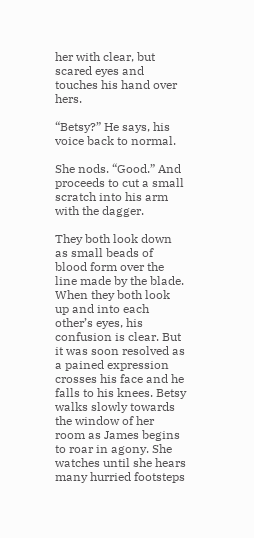her with clear, but scared eyes and touches his hand over hers.

“Betsy?” He says, his voice back to normal.

She nods. “Good.” And proceeds to cut a small scratch into his arm with the dagger.

They both look down as small beads of blood form over the line made by the blade. When they both look up and into each other’s eyes, his confusion is clear. But it was soon resolved as a pained expression crosses his face and he falls to his knees. Betsy walks slowly towards the window of her room as James begins to roar in agony. She watches until she hears many hurried footsteps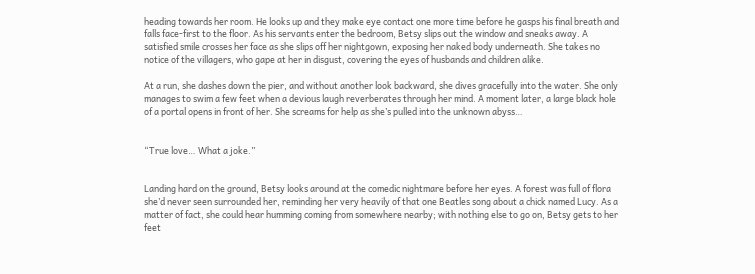heading towards her room. He looks up and they make eye contact one more time before he gasps his final breath and falls face-first to the floor. As his servants enter the bedroom, Betsy slips out the window and sneaks away. A satisfied smile crosses her face as she slips off her nightgown, exposing her naked body underneath. She takes no notice of the villagers, who gape at her in disgust, covering the eyes of husbands and children alike.

At a run, she dashes down the pier, and without another look backward, she dives gracefully into the water. She only manages to swim a few feet when a devious laugh reverberates through her mind. A moment later, a large black hole of a portal opens in front of her. She screams for help as she’s pulled into the unknown abyss…


“True love… What a joke.”


Landing hard on the ground, Betsy looks around at the comedic nightmare before her eyes. A forest was full of flora she’d never seen surrounded her, reminding her very heavily of that one Beatles song about a chick named Lucy. As a matter of fact, she could hear humming coming from somewhere nearby; with nothing else to go on, Betsy gets to her feet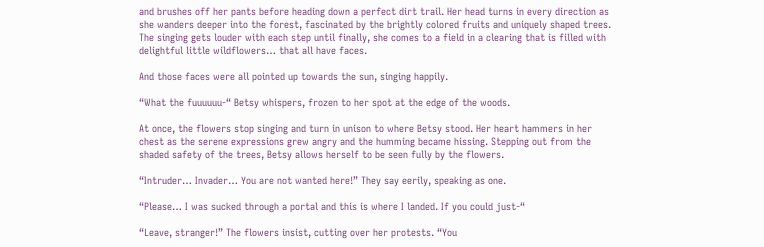and brushes off her pants before heading down a perfect dirt trail. Her head turns in every direction as she wanders deeper into the forest, fascinated by the brightly colored fruits and uniquely shaped trees. The singing gets louder with each step until finally, she comes to a field in a clearing that is filled with delightful little wildflowers… that all have faces.

And those faces were all pointed up towards the sun, singing happily.

“What the fuuuuuu-“ Betsy whispers, frozen to her spot at the edge of the woods.

At once, the flowers stop singing and turn in unison to where Betsy stood. Her heart hammers in her chest as the serene expressions grew angry and the humming became hissing. Stepping out from the shaded safety of the trees, Betsy allows herself to be seen fully by the flowers.

“Intruder… Invader… You are not wanted here!” They say eerily, speaking as one.

“Please… I was sucked through a portal and this is where I landed. If you could just-“

“Leave, stranger!” The flowers insist, cutting over her protests. “You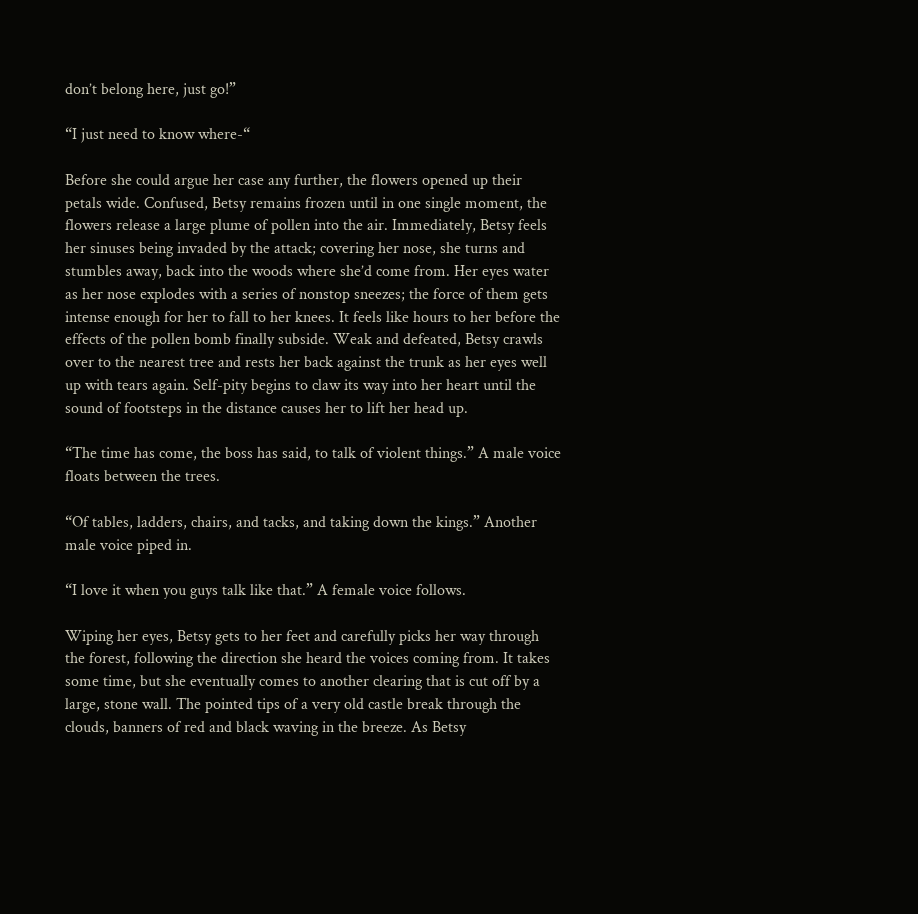don’t belong here, just go!”

“I just need to know where-“

Before she could argue her case any further, the flowers opened up their petals wide. Confused, Betsy remains frozen until in one single moment, the flowers release a large plume of pollen into the air. Immediately, Betsy feels her sinuses being invaded by the attack; covering her nose, she turns and stumbles away, back into the woods where she’d come from. Her eyes water as her nose explodes with a series of nonstop sneezes; the force of them gets intense enough for her to fall to her knees. It feels like hours to her before the effects of the pollen bomb finally subside. Weak and defeated, Betsy crawls over to the nearest tree and rests her back against the trunk as her eyes well up with tears again. Self-pity begins to claw its way into her heart until the sound of footsteps in the distance causes her to lift her head up.

“The time has come, the boss has said, to talk of violent things.” A male voice floats between the trees.

“Of tables, ladders, chairs, and tacks, and taking down the kings.” Another male voice piped in.

“I love it when you guys talk like that.” A female voice follows.

Wiping her eyes, Betsy gets to her feet and carefully picks her way through the forest, following the direction she heard the voices coming from. It takes some time, but she eventually comes to another clearing that is cut off by a large, stone wall. The pointed tips of a very old castle break through the clouds, banners of red and black waving in the breeze. As Betsy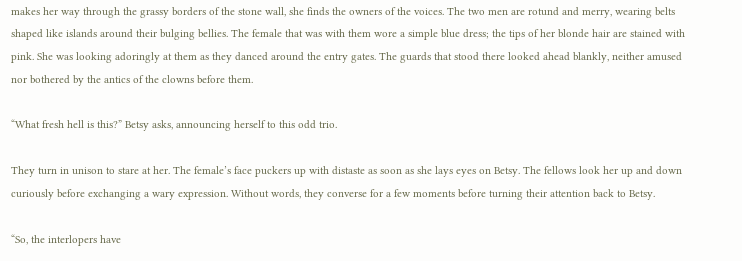makes her way through the grassy borders of the stone wall, she finds the owners of the voices. The two men are rotund and merry, wearing belts shaped like islands around their bulging bellies. The female that was with them wore a simple blue dress; the tips of her blonde hair are stained with pink. She was looking adoringly at them as they danced around the entry gates. The guards that stood there looked ahead blankly, neither amused nor bothered by the antics of the clowns before them.

“What fresh hell is this?” Betsy asks, announcing herself to this odd trio.

They turn in unison to stare at her. The female’s face puckers up with distaste as soon as she lays eyes on Betsy. The fellows look her up and down curiously before exchanging a wary expression. Without words, they converse for a few moments before turning their attention back to Betsy.

“So, the interlopers have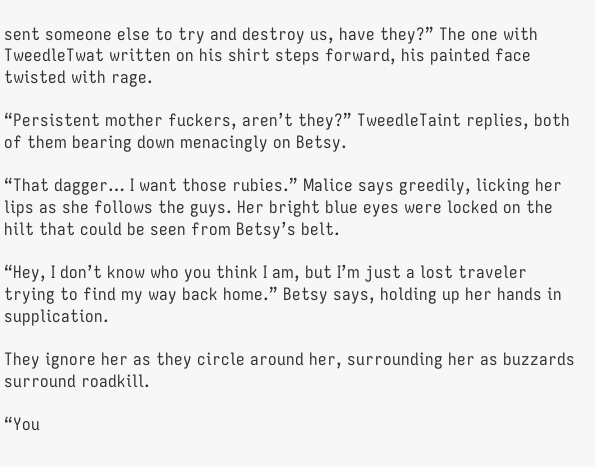sent someone else to try and destroy us, have they?” The one with TweedleTwat written on his shirt steps forward, his painted face twisted with rage.

“Persistent mother fuckers, aren’t they?” TweedleTaint replies, both of them bearing down menacingly on Betsy.

“That dagger… I want those rubies.” Malice says greedily, licking her lips as she follows the guys. Her bright blue eyes were locked on the hilt that could be seen from Betsy’s belt.

“Hey, I don’t know who you think I am, but I’m just a lost traveler trying to find my way back home.” Betsy says, holding up her hands in supplication.

They ignore her as they circle around her, surrounding her as buzzards surround roadkill.

“You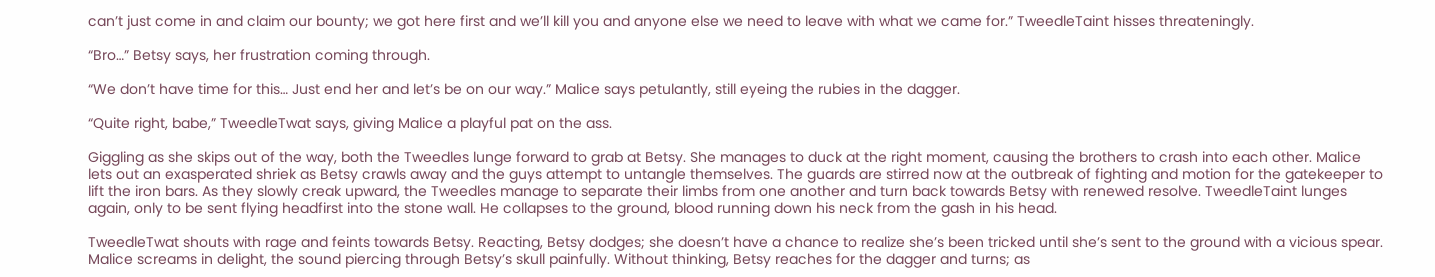can’t just come in and claim our bounty; we got here first and we’ll kill you and anyone else we need to leave with what we came for.” TweedleTaint hisses threateningly.

“Bro…” Betsy says, her frustration coming through.

“We don’t have time for this… Just end her and let’s be on our way.” Malice says petulantly, still eyeing the rubies in the dagger.

“Quite right, babe,” TweedleTwat says, giving Malice a playful pat on the ass.

Giggling as she skips out of the way, both the Tweedles lunge forward to grab at Betsy. She manages to duck at the right moment, causing the brothers to crash into each other. Malice lets out an exasperated shriek as Betsy crawls away and the guys attempt to untangle themselves. The guards are stirred now at the outbreak of fighting and motion for the gatekeeper to lift the iron bars. As they slowly creak upward, the Tweedles manage to separate their limbs from one another and turn back towards Betsy with renewed resolve. TweedleTaint lunges again, only to be sent flying headfirst into the stone wall. He collapses to the ground, blood running down his neck from the gash in his head.

TweedleTwat shouts with rage and feints towards Betsy. Reacting, Betsy dodges; she doesn’t have a chance to realize she’s been tricked until she’s sent to the ground with a vicious spear. Malice screams in delight, the sound piercing through Betsy’s skull painfully. Without thinking, Betsy reaches for the dagger and turns; as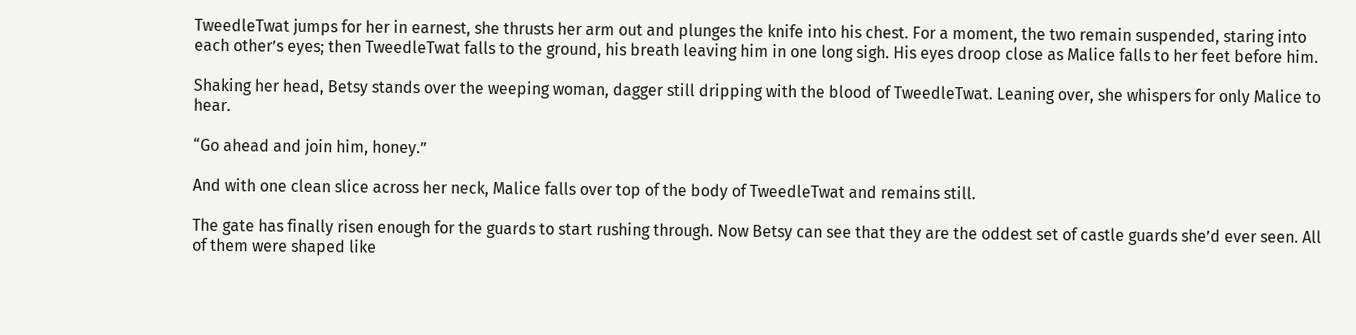TweedleTwat jumps for her in earnest, she thrusts her arm out and plunges the knife into his chest. For a moment, the two remain suspended, staring into each other’s eyes; then TweedleTwat falls to the ground, his breath leaving him in one long sigh. His eyes droop close as Malice falls to her feet before him.

Shaking her head, Betsy stands over the weeping woman, dagger still dripping with the blood of TweedleTwat. Leaning over, she whispers for only Malice to hear.

“Go ahead and join him, honey.”

And with one clean slice across her neck, Malice falls over top of the body of TweedleTwat and remains still.

The gate has finally risen enough for the guards to start rushing through. Now Betsy can see that they are the oddest set of castle guards she’d ever seen. All of them were shaped like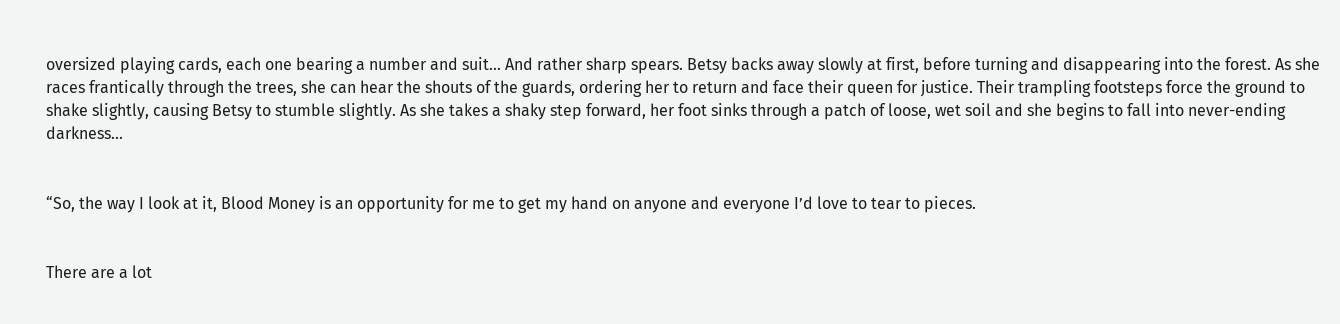oversized playing cards, each one bearing a number and suit… And rather sharp spears. Betsy backs away slowly at first, before turning and disappearing into the forest. As she races frantically through the trees, she can hear the shouts of the guards, ordering her to return and face their queen for justice. Their trampling footsteps force the ground to shake slightly, causing Betsy to stumble slightly. As she takes a shaky step forward, her foot sinks through a patch of loose, wet soil and she begins to fall into never-ending darkness…


“So, the way I look at it, Blood Money is an opportunity for me to get my hand on anyone and everyone I’d love to tear to pieces.


There are a lot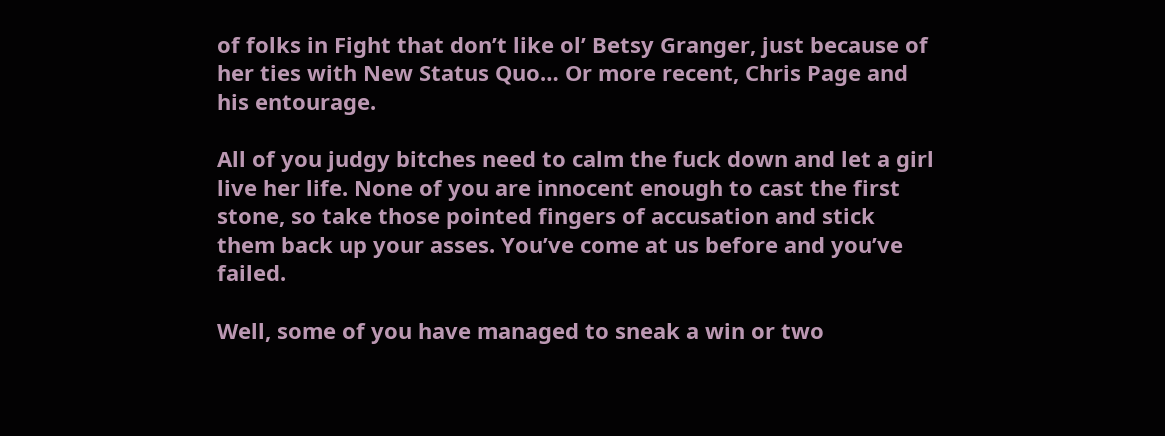of folks in Fight that don’t like ol’ Betsy Granger, just because of her ties with New Status Quo… Or more recent, Chris Page and his entourage.

All of you judgy bitches need to calm the fuck down and let a girl live her life. None of you are innocent enough to cast the first stone, so take those pointed fingers of accusation and stick them back up your asses. You’ve come at us before and you’ve failed.

Well, some of you have managed to sneak a win or two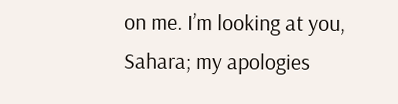on me. I’m looking at you, Sahara; my apologies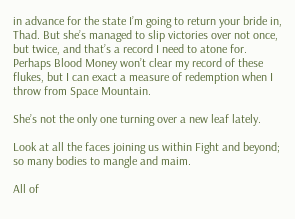in advance for the state I’m going to return your bride in, Thad. But she’s managed to slip victories over not once, but twice, and that’s a record I need to atone for. Perhaps Blood Money won’t clear my record of these flukes, but I can exact a measure of redemption when I throw from Space Mountain.

She’s not the only one turning over a new leaf lately.

Look at all the faces joining us within Fight and beyond; so many bodies to mangle and maim.

All of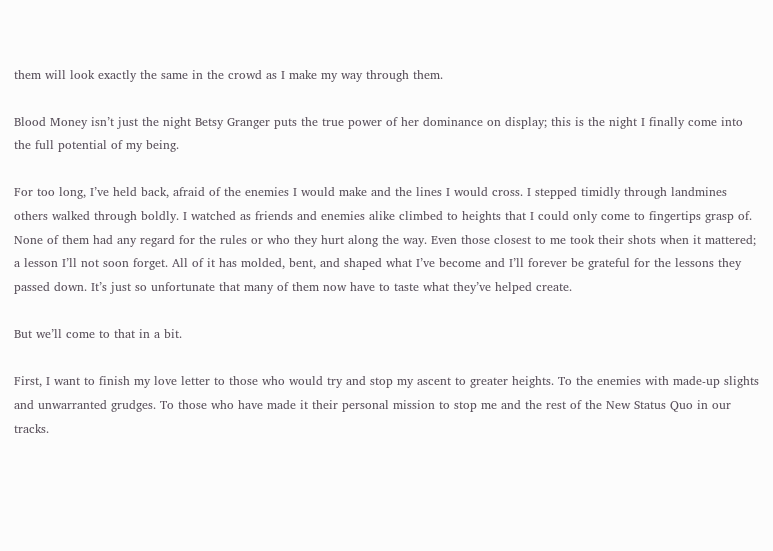them will look exactly the same in the crowd as I make my way through them.

Blood Money isn’t just the night Betsy Granger puts the true power of her dominance on display; this is the night I finally come into the full potential of my being.

For too long, I’ve held back, afraid of the enemies I would make and the lines I would cross. I stepped timidly through landmines others walked through boldly. I watched as friends and enemies alike climbed to heights that I could only come to fingertips grasp of. None of them had any regard for the rules or who they hurt along the way. Even those closest to me took their shots when it mattered; a lesson I’ll not soon forget. All of it has molded, bent, and shaped what I’ve become and I’ll forever be grateful for the lessons they passed down. It’s just so unfortunate that many of them now have to taste what they’ve helped create.

But we’ll come to that in a bit.

First, I want to finish my love letter to those who would try and stop my ascent to greater heights. To the enemies with made-up slights and unwarranted grudges. To those who have made it their personal mission to stop me and the rest of the New Status Quo in our tracks.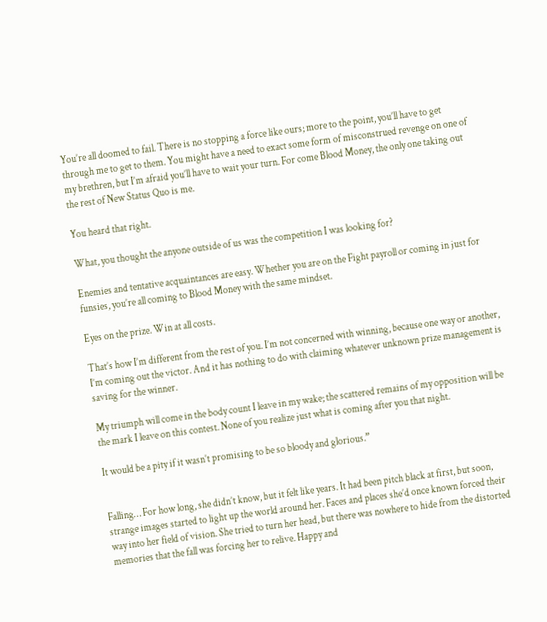You’re all doomed to fail. There is no stopping a force like ours; more to the point, you’ll have to get through me to get to them. You might have a need to exact some form of misconstrued revenge on one of my brethren, but I’m afraid you’ll have to wait your turn. For come Blood Money, the only one taking out the rest of New Status Quo is me.

You heard that right.

What, you thought the anyone outside of us was the competition I was looking for?

Enemies and tentative acquaintances are easy. Whether you are on the Fight payroll or coming in just for funsies, you’re all coming to Blood Money with the same mindset.

Eyes on the prize. Win at all costs.

That’s how I’m different from the rest of you. I’m not concerned with winning, because one way or another, I’m coming out the victor. And it has nothing to do with claiming whatever unknown prize management is saving for the winner.

My triumph will come in the body count I leave in my wake; the scattered remains of my opposition will be the mark I leave on this contest. None of you realize just what is coming after you that night.

It would be a pity if it wasn’t promising to be so bloody and glorious.”


Falling… For how long, she didn’t know, but it felt like years. It had been pitch black at first, but soon, strange images started to light up the world around her. Faces and places she’d once known forced their way into her field of vision. She tried to turn her head, but there was nowhere to hide from the distorted memories that the fall was forcing her to relive. Happy and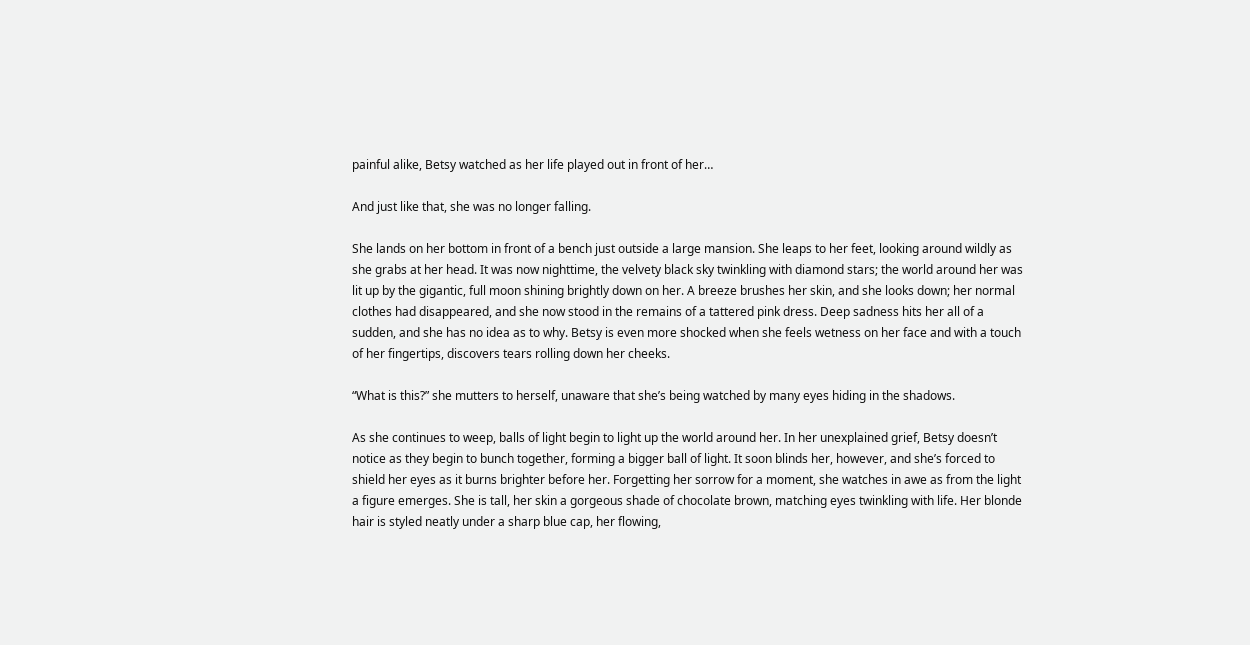painful alike, Betsy watched as her life played out in front of her…

And just like that, she was no longer falling.

She lands on her bottom in front of a bench just outside a large mansion. She leaps to her feet, looking around wildly as she grabs at her head. It was now nighttime, the velvety black sky twinkling with diamond stars; the world around her was lit up by the gigantic, full moon shining brightly down on her. A breeze brushes her skin, and she looks down; her normal clothes had disappeared, and she now stood in the remains of a tattered pink dress. Deep sadness hits her all of a sudden, and she has no idea as to why. Betsy is even more shocked when she feels wetness on her face and with a touch of her fingertips, discovers tears rolling down her cheeks.

“What is this?” she mutters to herself, unaware that she’s being watched by many eyes hiding in the shadows.

As she continues to weep, balls of light begin to light up the world around her. In her unexplained grief, Betsy doesn’t notice as they begin to bunch together, forming a bigger ball of light. It soon blinds her, however, and she’s forced to shield her eyes as it burns brighter before her. Forgetting her sorrow for a moment, she watches in awe as from the light a figure emerges. She is tall, her skin a gorgeous shade of chocolate brown, matching eyes twinkling with life. Her blonde hair is styled neatly under a sharp blue cap, her flowing,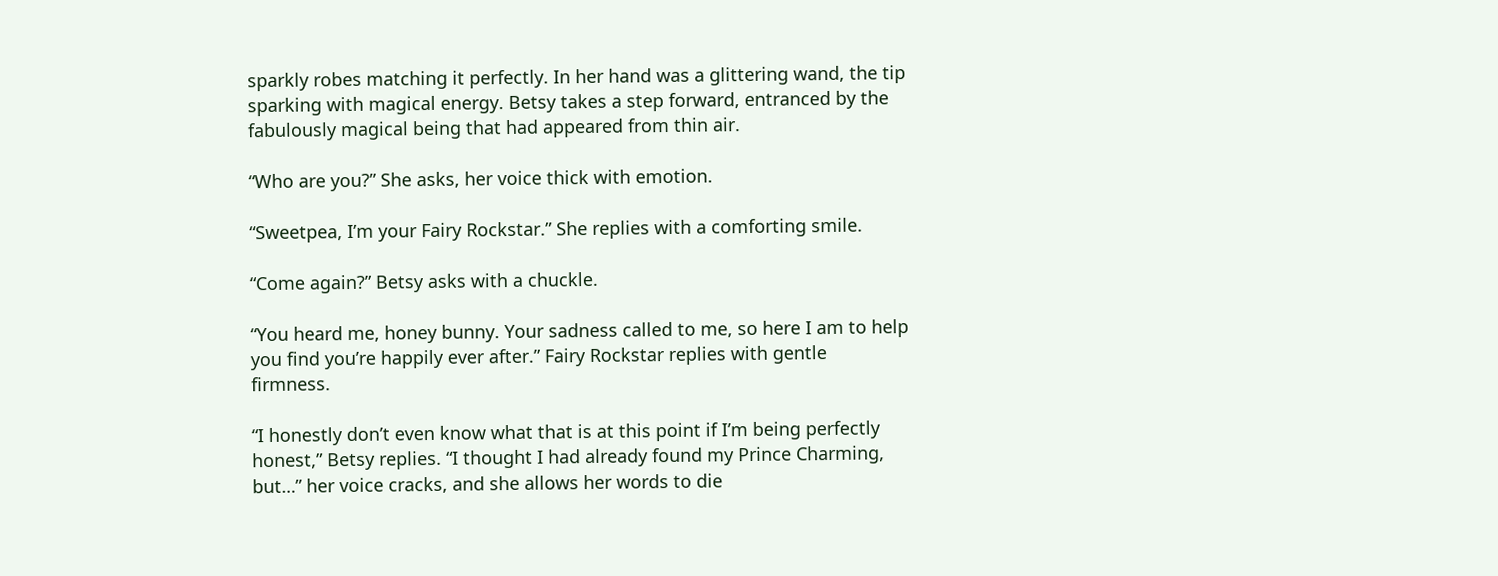sparkly robes matching it perfectly. In her hand was a glittering wand, the tip sparking with magical energy. Betsy takes a step forward, entranced by the fabulously magical being that had appeared from thin air.

“Who are you?” She asks, her voice thick with emotion.

“Sweetpea, I’m your Fairy Rockstar.” She replies with a comforting smile.

“Come again?” Betsy asks with a chuckle.

“You heard me, honey bunny. Your sadness called to me, so here I am to help you find you’re happily ever after.” Fairy Rockstar replies with gentle firmness.

“I honestly don’t even know what that is at this point if I’m being perfectly honest,” Betsy replies. “I thought I had already found my Prince Charming, but…” her voice cracks, and she allows her words to die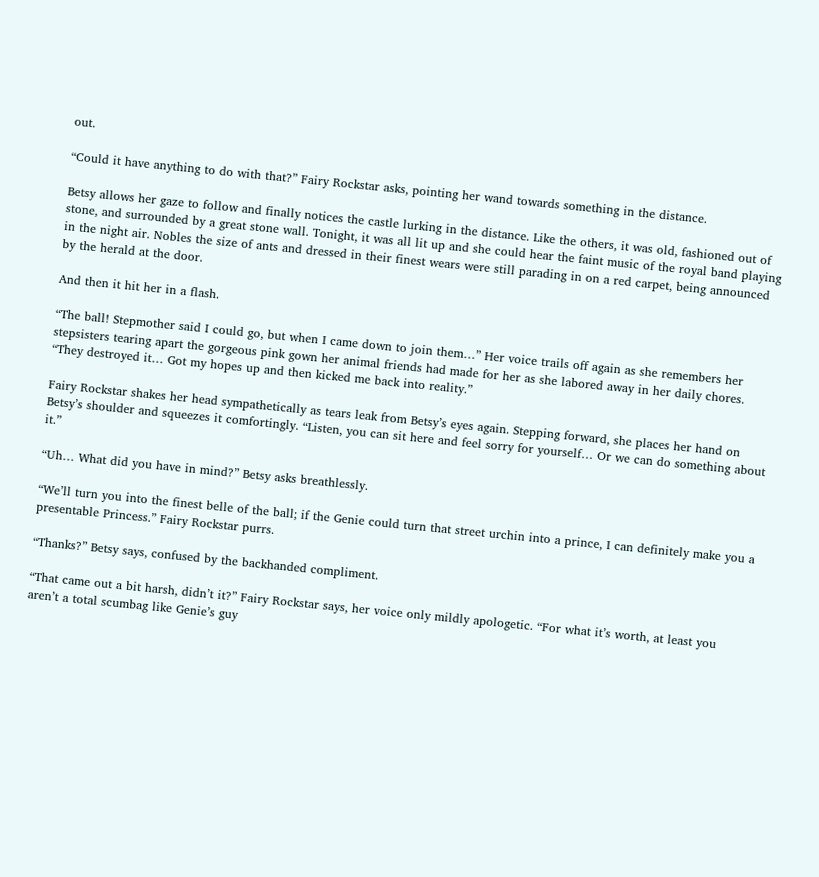out.

“Could it have anything to do with that?” Fairy Rockstar asks, pointing her wand towards something in the distance.

Betsy allows her gaze to follow and finally notices the castle lurking in the distance. Like the others, it was old, fashioned out of stone, and surrounded by a great stone wall. Tonight, it was all lit up and she could hear the faint music of the royal band playing in the night air. Nobles the size of ants and dressed in their finest wears were still parading in on a red carpet, being announced by the herald at the door.

And then it hit her in a flash.

“The ball! Stepmother said I could go, but when I came down to join them…” Her voice trails off again as she remembers her stepsisters tearing apart the gorgeous pink gown her animal friends had made for her as she labored away in her daily chores. “They destroyed it… Got my hopes up and then kicked me back into reality.”

Fairy Rockstar shakes her head sympathetically as tears leak from Betsy’s eyes again. Stepping forward, she places her hand on Betsy’s shoulder and squeezes it comfortingly. “Listen, you can sit here and feel sorry for yourself… Or we can do something about it.”

“Uh… What did you have in mind?” Betsy asks breathlessly.

“We’ll turn you into the finest belle of the ball; if the Genie could turn that street urchin into a prince, I can definitely make you a presentable Princess.” Fairy Rockstar purrs.

“Thanks?” Betsy says, confused by the backhanded compliment.

“That came out a bit harsh, didn’t it?” Fairy Rockstar says, her voice only mildly apologetic. “For what it’s worth, at least you aren’t a total scumbag like Genie’s guy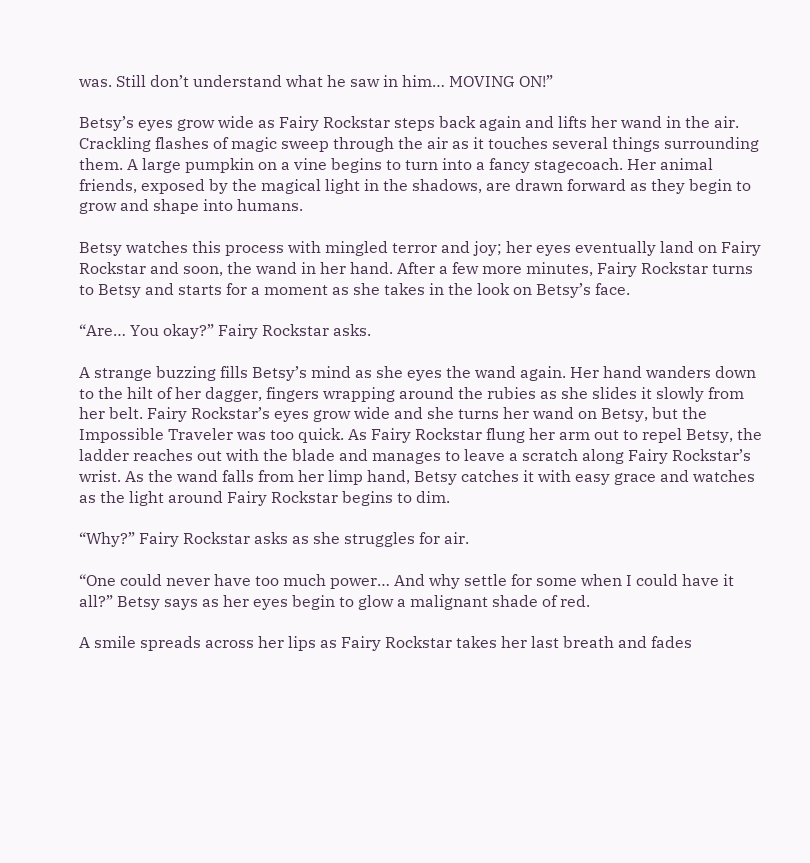was. Still don’t understand what he saw in him… MOVING ON!”

Betsy’s eyes grow wide as Fairy Rockstar steps back again and lifts her wand in the air. Crackling flashes of magic sweep through the air as it touches several things surrounding them. A large pumpkin on a vine begins to turn into a fancy stagecoach. Her animal friends, exposed by the magical light in the shadows, are drawn forward as they begin to grow and shape into humans.

Betsy watches this process with mingled terror and joy; her eyes eventually land on Fairy Rockstar and soon, the wand in her hand. After a few more minutes, Fairy Rockstar turns to Betsy and starts for a moment as she takes in the look on Betsy’s face.

“Are… You okay?” Fairy Rockstar asks.

A strange buzzing fills Betsy’s mind as she eyes the wand again. Her hand wanders down to the hilt of her dagger, fingers wrapping around the rubies as she slides it slowly from her belt. Fairy Rockstar’s eyes grow wide and she turns her wand on Betsy, but the Impossible Traveler was too quick. As Fairy Rockstar flung her arm out to repel Betsy, the ladder reaches out with the blade and manages to leave a scratch along Fairy Rockstar’s wrist. As the wand falls from her limp hand, Betsy catches it with easy grace and watches as the light around Fairy Rockstar begins to dim.

“Why?” Fairy Rockstar asks as she struggles for air.

“One could never have too much power… And why settle for some when I could have it all?” Betsy says as her eyes begin to glow a malignant shade of red.

A smile spreads across her lips as Fairy Rockstar takes her last breath and fades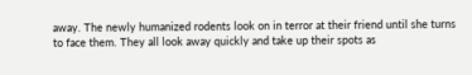away. The newly humanized rodents look on in terror at their friend until she turns to face them. They all look away quickly and take up their spots as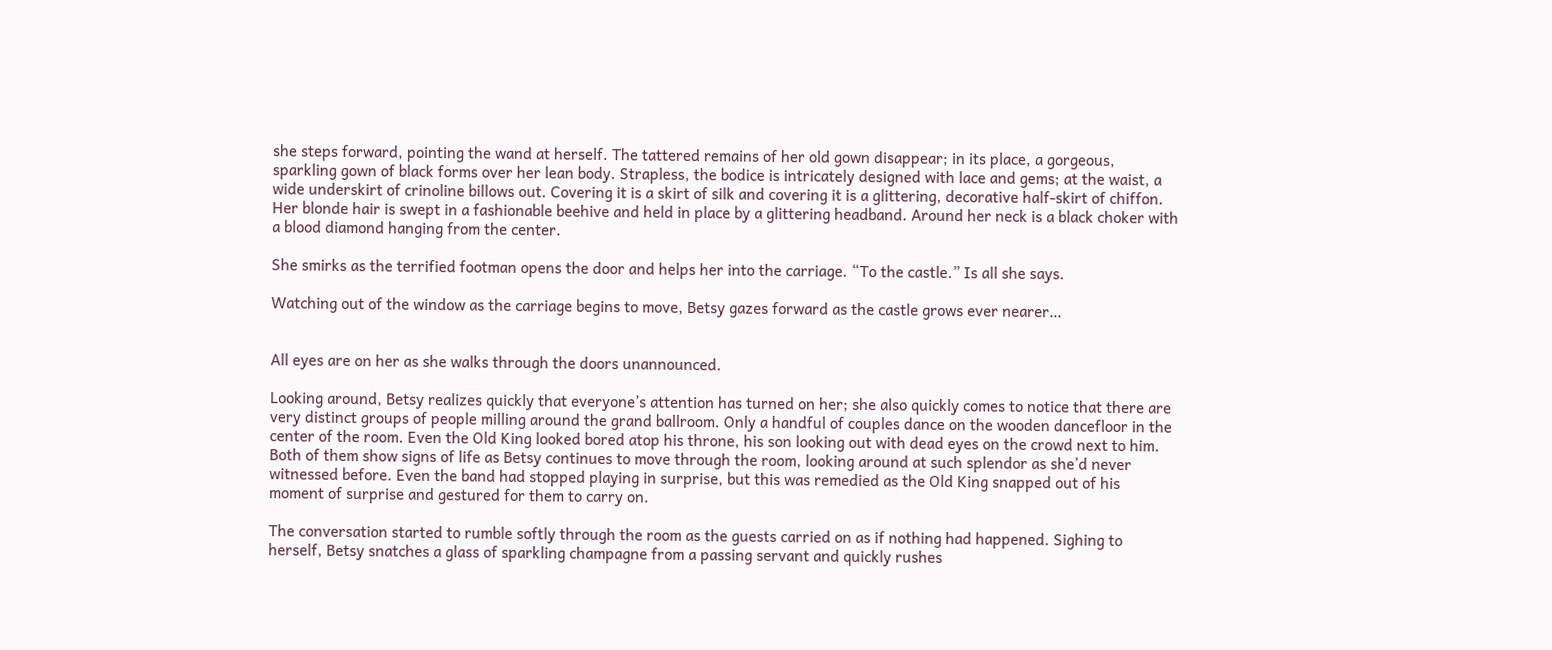she steps forward, pointing the wand at herself. The tattered remains of her old gown disappear; in its place, a gorgeous, sparkling gown of black forms over her lean body. Strapless, the bodice is intricately designed with lace and gems; at the waist, a wide underskirt of crinoline billows out. Covering it is a skirt of silk and covering it is a glittering, decorative half-skirt of chiffon. Her blonde hair is swept in a fashionable beehive and held in place by a glittering headband. Around her neck is a black choker with a blood diamond hanging from the center.

She smirks as the terrified footman opens the door and helps her into the carriage. “To the castle.” Is all she says.

Watching out of the window as the carriage begins to move, Betsy gazes forward as the castle grows ever nearer…


All eyes are on her as she walks through the doors unannounced.

Looking around, Betsy realizes quickly that everyone’s attention has turned on her; she also quickly comes to notice that there are very distinct groups of people milling around the grand ballroom. Only a handful of couples dance on the wooden dancefloor in the center of the room. Even the Old King looked bored atop his throne, his son looking out with dead eyes on the crowd next to him. Both of them show signs of life as Betsy continues to move through the room, looking around at such splendor as she’d never witnessed before. Even the band had stopped playing in surprise, but this was remedied as the Old King snapped out of his moment of surprise and gestured for them to carry on.

The conversation started to rumble softly through the room as the guests carried on as if nothing had happened. Sighing to herself, Betsy snatches a glass of sparkling champagne from a passing servant and quickly rushes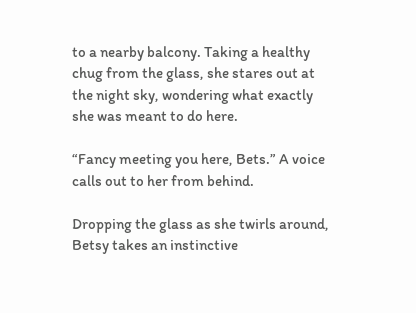to a nearby balcony. Taking a healthy chug from the glass, she stares out at the night sky, wondering what exactly she was meant to do here.

“Fancy meeting you here, Bets.” A voice calls out to her from behind.

Dropping the glass as she twirls around, Betsy takes an instinctive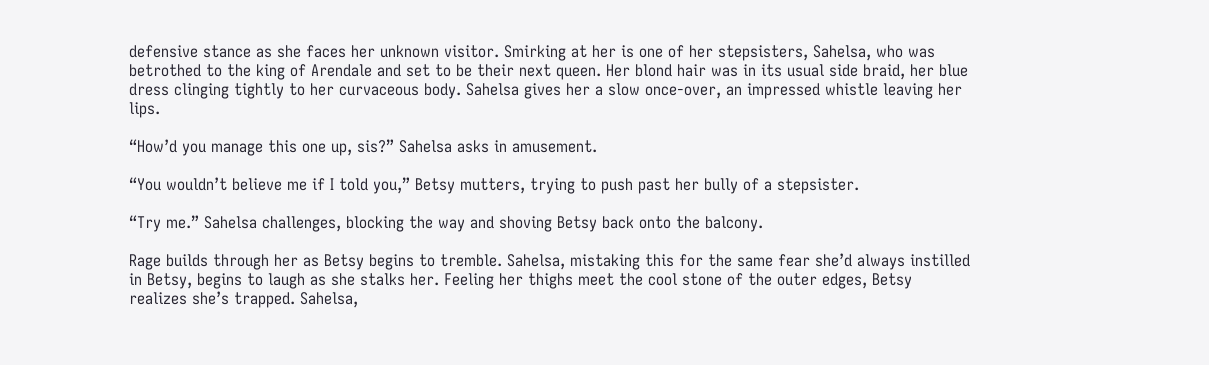defensive stance as she faces her unknown visitor. Smirking at her is one of her stepsisters, Sahelsa, who was betrothed to the king of Arendale and set to be their next queen. Her blond hair was in its usual side braid, her blue dress clinging tightly to her curvaceous body. Sahelsa gives her a slow once-over, an impressed whistle leaving her lips.

“How’d you manage this one up, sis?” Sahelsa asks in amusement.

“You wouldn’t believe me if I told you,” Betsy mutters, trying to push past her bully of a stepsister.

“Try me.” Sahelsa challenges, blocking the way and shoving Betsy back onto the balcony.

Rage builds through her as Betsy begins to tremble. Sahelsa, mistaking this for the same fear she’d always instilled in Betsy, begins to laugh as she stalks her. Feeling her thighs meet the cool stone of the outer edges, Betsy realizes she’s trapped. Sahelsa,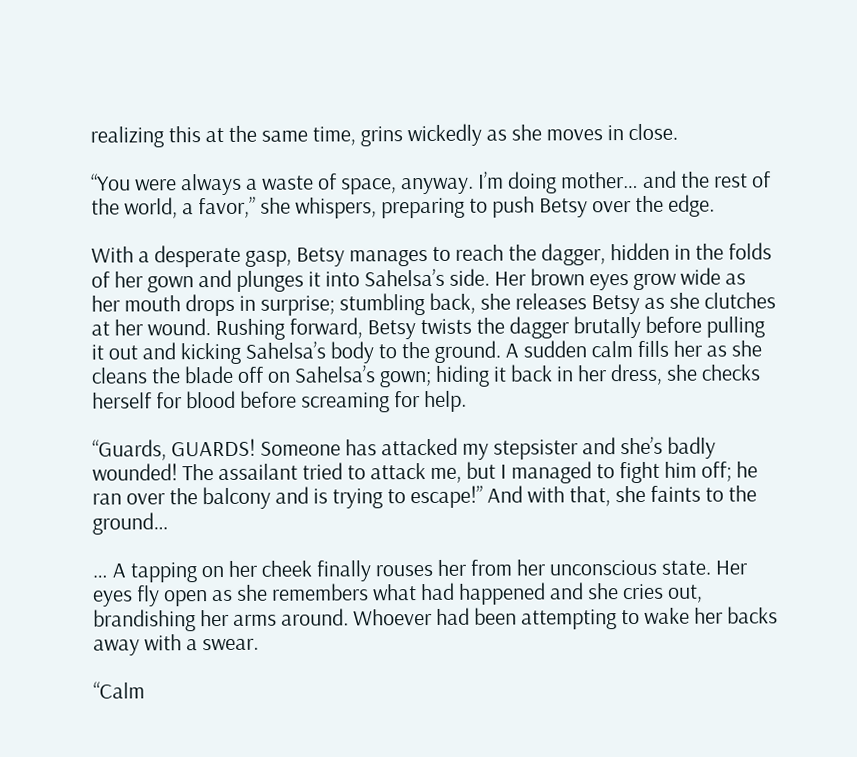realizing this at the same time, grins wickedly as she moves in close.

“You were always a waste of space, anyway. I’m doing mother… and the rest of the world, a favor,” she whispers, preparing to push Betsy over the edge.

With a desperate gasp, Betsy manages to reach the dagger, hidden in the folds of her gown and plunges it into Sahelsa’s side. Her brown eyes grow wide as her mouth drops in surprise; stumbling back, she releases Betsy as she clutches at her wound. Rushing forward, Betsy twists the dagger brutally before pulling it out and kicking Sahelsa’s body to the ground. A sudden calm fills her as she cleans the blade off on Sahelsa’s gown; hiding it back in her dress, she checks herself for blood before screaming for help.

“Guards, GUARDS! Someone has attacked my stepsister and she’s badly wounded! The assailant tried to attack me, but I managed to fight him off; he ran over the balcony and is trying to escape!” And with that, she faints to the ground…

… A tapping on her cheek finally rouses her from her unconscious state. Her eyes fly open as she remembers what had happened and she cries out, brandishing her arms around. Whoever had been attempting to wake her backs away with a swear.

“Calm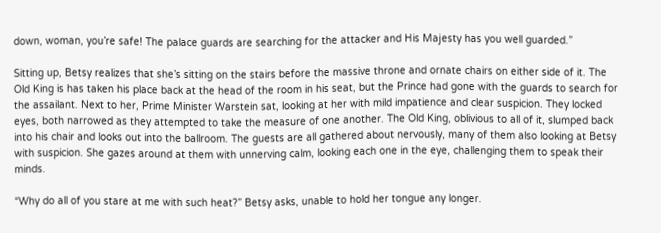down, woman, you’re safe! The palace guards are searching for the attacker and His Majesty has you well guarded.”

Sitting up, Betsy realizes that she’s sitting on the stairs before the massive throne and ornate chairs on either side of it. The Old King is has taken his place back at the head of the room in his seat, but the Prince had gone with the guards to search for the assailant. Next to her, Prime Minister Warstein sat, looking at her with mild impatience and clear suspicion. They locked eyes, both narrowed as they attempted to take the measure of one another. The Old King, oblivious to all of it, slumped back into his chair and looks out into the ballroom. The guests are all gathered about nervously, many of them also looking at Betsy with suspicion. She gazes around at them with unnerving calm, looking each one in the eye, challenging them to speak their minds.

“Why do all of you stare at me with such heat?” Betsy asks, unable to hold her tongue any longer.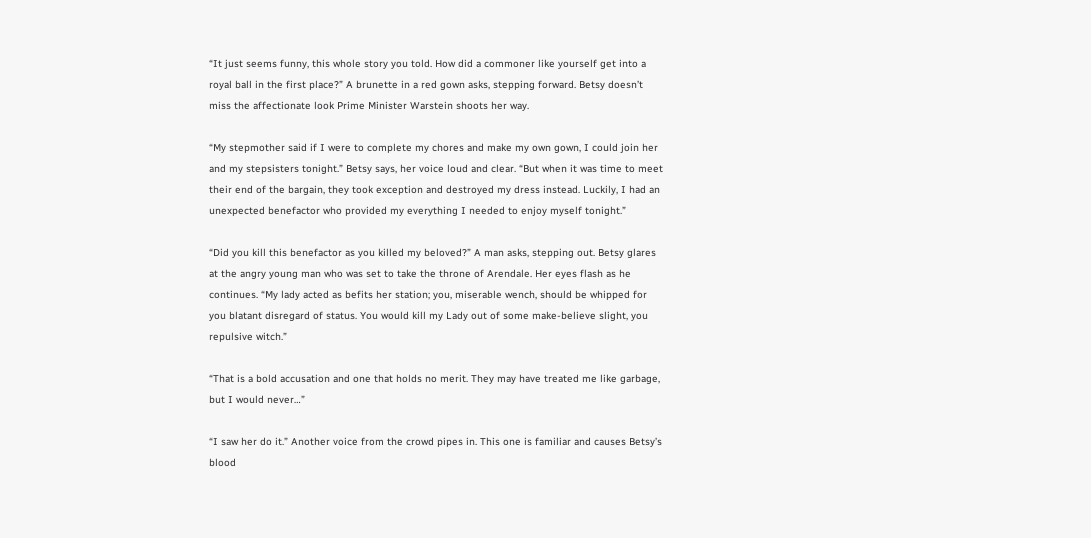“It just seems funny, this whole story you told. How did a commoner like yourself get into a royal ball in the first place?” A brunette in a red gown asks, stepping forward. Betsy doesn’t miss the affectionate look Prime Minister Warstein shoots her way.

“My stepmother said if I were to complete my chores and make my own gown, I could join her and my stepsisters tonight.” Betsy says, her voice loud and clear. “But when it was time to meet their end of the bargain, they took exception and destroyed my dress instead. Luckily, I had an unexpected benefactor who provided my everything I needed to enjoy myself tonight.”

“Did you kill this benefactor as you killed my beloved?” A man asks, stepping out. Betsy glares at the angry young man who was set to take the throne of Arendale. Her eyes flash as he continues. “My lady acted as befits her station; you, miserable wench, should be whipped for you blatant disregard of status. You would kill my Lady out of some make-believe slight, you repulsive witch.”

“That is a bold accusation and one that holds no merit. They may have treated me like garbage, but I would never…”

“I saw her do it.” Another voice from the crowd pipes in. This one is familiar and causes Betsy’s blood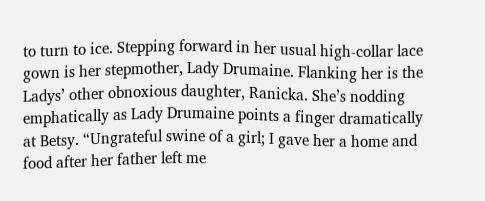to turn to ice. Stepping forward in her usual high-collar lace gown is her stepmother, Lady Drumaine. Flanking her is the Ladys’ other obnoxious daughter, Ranicka. She’s nodding emphatically as Lady Drumaine points a finger dramatically at Betsy. “Ungrateful swine of a girl; I gave her a home and food after her father left me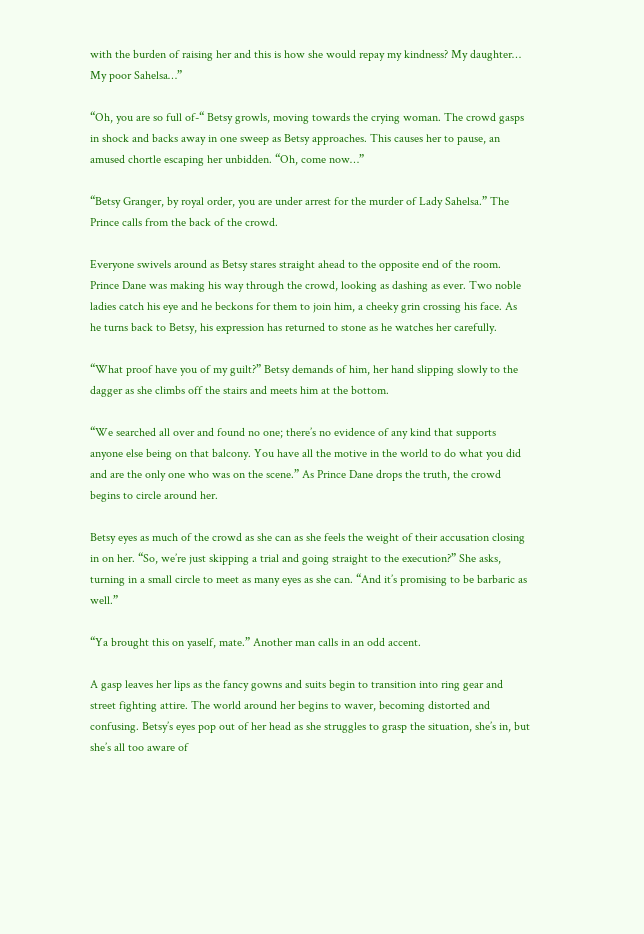with the burden of raising her and this is how she would repay my kindness? My daughter… My poor Sahelsa…”

“Oh, you are so full of-“ Betsy growls, moving towards the crying woman. The crowd gasps in shock and backs away in one sweep as Betsy approaches. This causes her to pause, an amused chortle escaping her unbidden. “Oh, come now…”

“Betsy Granger, by royal order, you are under arrest for the murder of Lady Sahelsa.” The Prince calls from the back of the crowd.

Everyone swivels around as Betsy stares straight ahead to the opposite end of the room. Prince Dane was making his way through the crowd, looking as dashing as ever. Two noble ladies catch his eye and he beckons for them to join him, a cheeky grin crossing his face. As he turns back to Betsy, his expression has returned to stone as he watches her carefully.

“What proof have you of my guilt?” Betsy demands of him, her hand slipping slowly to the dagger as she climbs off the stairs and meets him at the bottom.

“We searched all over and found no one; there’s no evidence of any kind that supports anyone else being on that balcony. You have all the motive in the world to do what you did and are the only one who was on the scene.” As Prince Dane drops the truth, the crowd begins to circle around her.

Betsy eyes as much of the crowd as she can as she feels the weight of their accusation closing in on her. “So, we’re just skipping a trial and going straight to the execution?” She asks, turning in a small circle to meet as many eyes as she can. “And it’s promising to be barbaric as well.”

“Ya brought this on yaself, mate.” Another man calls in an odd accent.

A gasp leaves her lips as the fancy gowns and suits begin to transition into ring gear and street fighting attire. The world around her begins to waver, becoming distorted and confusing. Betsy’s eyes pop out of her head as she struggles to grasp the situation, she’s in, but she’s all too aware of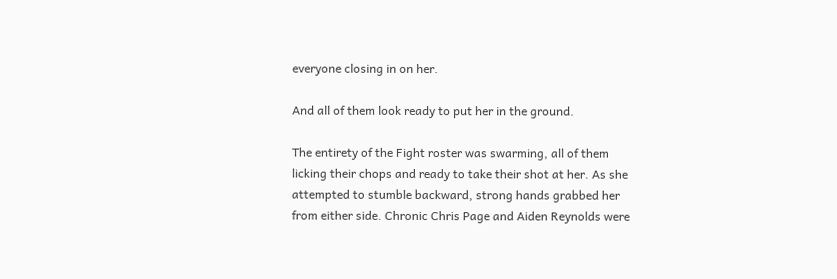everyone closing in on her.

And all of them look ready to put her in the ground.

The entirety of the Fight roster was swarming, all of them licking their chops and ready to take their shot at her. As she attempted to stumble backward, strong hands grabbed her from either side. Chronic Chris Page and Aiden Reynolds were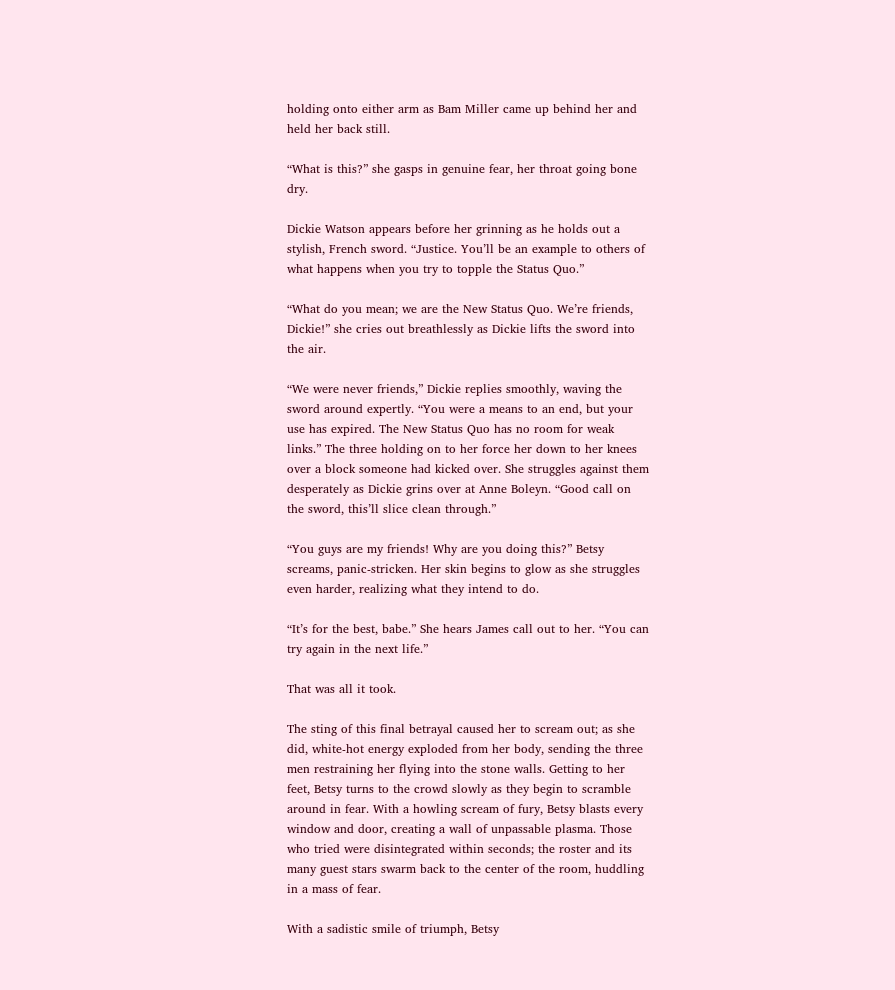holding onto either arm as Bam Miller came up behind her and held her back still.

“What is this?” she gasps in genuine fear, her throat going bone dry.

Dickie Watson appears before her grinning as he holds out a stylish, French sword. “Justice. You’ll be an example to others of what happens when you try to topple the Status Quo.”

“What do you mean; we are the New Status Quo. We’re friends, Dickie!” she cries out breathlessly as Dickie lifts the sword into the air.

“We were never friends,” Dickie replies smoothly, waving the sword around expertly. “You were a means to an end, but your use has expired. The New Status Quo has no room for weak links.” The three holding on to her force her down to her knees over a block someone had kicked over. She struggles against them desperately as Dickie grins over at Anne Boleyn. “Good call on the sword, this’ll slice clean through.”

“You guys are my friends! Why are you doing this?” Betsy screams, panic-stricken. Her skin begins to glow as she struggles even harder, realizing what they intend to do.

“It’s for the best, babe.” She hears James call out to her. “You can try again in the next life.”

That was all it took.

The sting of this final betrayal caused her to scream out; as she did, white-hot energy exploded from her body, sending the three men restraining her flying into the stone walls. Getting to her feet, Betsy turns to the crowd slowly as they begin to scramble around in fear. With a howling scream of fury, Betsy blasts every window and door, creating a wall of unpassable plasma. Those who tried were disintegrated within seconds; the roster and its many guest stars swarm back to the center of the room, huddling in a mass of fear.

With a sadistic smile of triumph, Betsy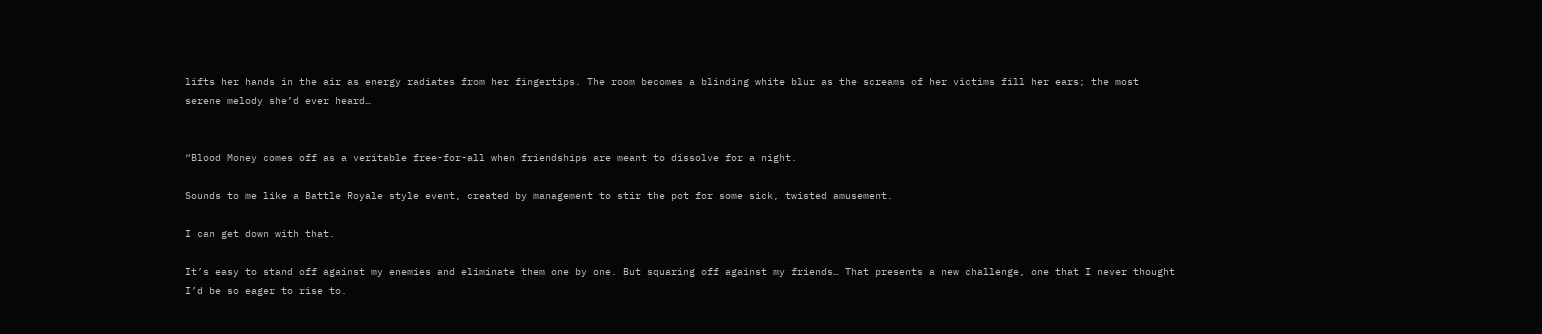lifts her hands in the air as energy radiates from her fingertips. The room becomes a blinding white blur as the screams of her victims fill her ears; the most serene melody she’d ever heard…


“Blood Money comes off as a veritable free-for-all when friendships are meant to dissolve for a night.

Sounds to me like a Battle Royale style event, created by management to stir the pot for some sick, twisted amusement.

I can get down with that.

It’s easy to stand off against my enemies and eliminate them one by one. But squaring off against my friends… That presents a new challenge, one that I never thought I’d be so eager to rise to.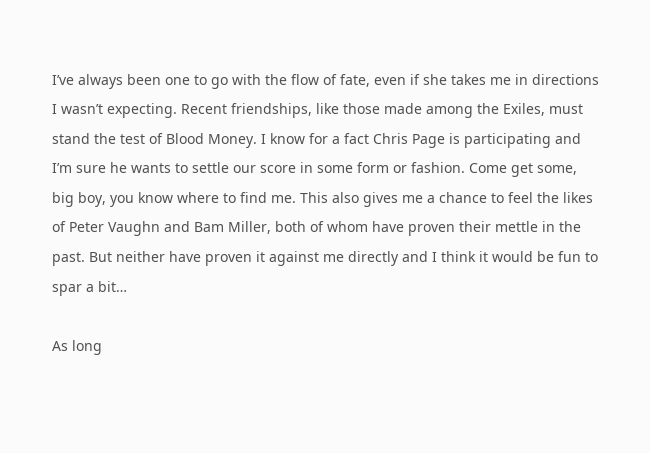I’ve always been one to go with the flow of fate, even if she takes me in directions I wasn’t expecting. Recent friendships, like those made among the Exiles, must stand the test of Blood Money. I know for a fact Chris Page is participating and I’m sure he wants to settle our score in some form or fashion. Come get some, big boy, you know where to find me. This also gives me a chance to feel the likes of Peter Vaughn and Bam Miller, both of whom have proven their mettle in the past. But neither have proven it against me directly and I think it would be fun to spar a bit…

As long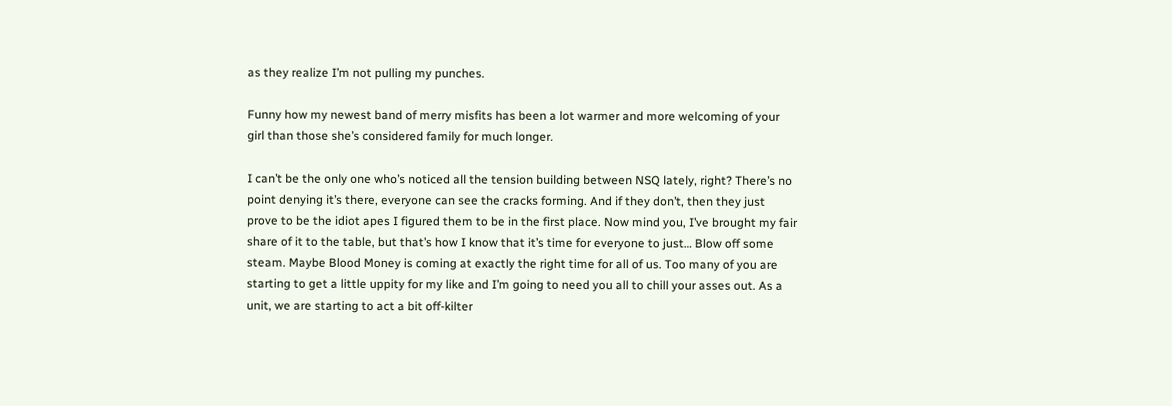as they realize I’m not pulling my punches.

Funny how my newest band of merry misfits has been a lot warmer and more welcoming of your girl than those she’s considered family for much longer.

I can’t be the only one who’s noticed all the tension building between NSQ lately, right? There’s no point denying it’s there, everyone can see the cracks forming. And if they don’t, then they just prove to be the idiot apes I figured them to be in the first place. Now mind you, I’ve brought my fair share of it to the table, but that’s how I know that it’s time for everyone to just… Blow off some steam. Maybe Blood Money is coming at exactly the right time for all of us. Too many of you are starting to get a little uppity for my like and I’m going to need you all to chill your asses out. As a unit, we are starting to act a bit off-kilter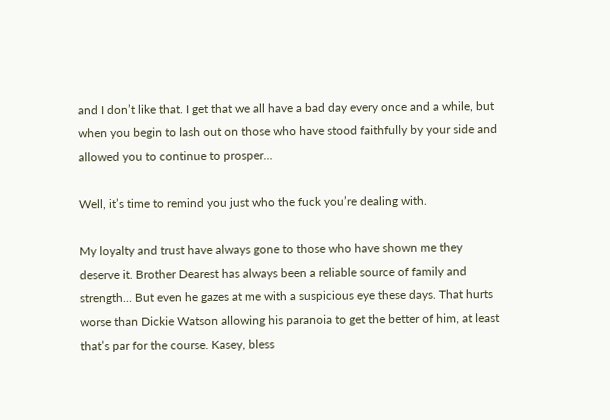and I don’t like that. I get that we all have a bad day every once and a while, but when you begin to lash out on those who have stood faithfully by your side and allowed you to continue to prosper…

Well, it’s time to remind you just who the fuck you’re dealing with.

My loyalty and trust have always gone to those who have shown me they deserve it. Brother Dearest has always been a reliable source of family and strength… But even he gazes at me with a suspicious eye these days. That hurts worse than Dickie Watson allowing his paranoia to get the better of him, at least that’s par for the course. Kasey, bless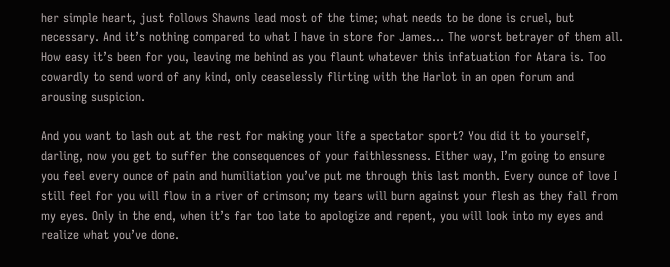her simple heart, just follows Shawns lead most of the time; what needs to be done is cruel, but necessary. And it’s nothing compared to what I have in store for James… The worst betrayer of them all. How easy it’s been for you, leaving me behind as you flaunt whatever this infatuation for Atara is. Too cowardly to send word of any kind, only ceaselessly flirting with the Harlot in an open forum and arousing suspicion.

And you want to lash out at the rest for making your life a spectator sport? You did it to yourself, darling, now you get to suffer the consequences of your faithlessness. Either way, I’m going to ensure you feel every ounce of pain and humiliation you’ve put me through this last month. Every ounce of love I still feel for you will flow in a river of crimson; my tears will burn against your flesh as they fall from my eyes. Only in the end, when it’s far too late to apologize and repent, you will look into my eyes and realize what you’ve done.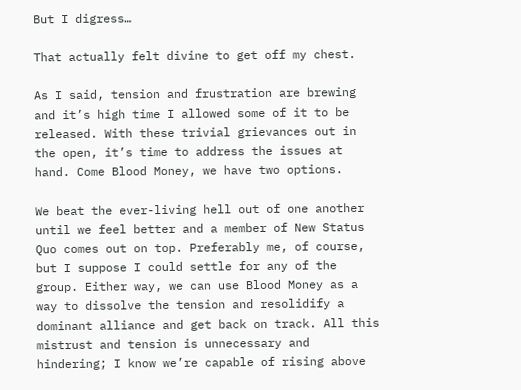But I digress…

That actually felt divine to get off my chest.

As I said, tension and frustration are brewing and it’s high time I allowed some of it to be released. With these trivial grievances out in the open, it’s time to address the issues at hand. Come Blood Money, we have two options.

We beat the ever-living hell out of one another until we feel better and a member of New Status Quo comes out on top. Preferably me, of course, but I suppose I could settle for any of the group. Either way, we can use Blood Money as a way to dissolve the tension and resolidify a dominant alliance and get back on track. All this mistrust and tension is unnecessary and hindering; I know we’re capable of rising above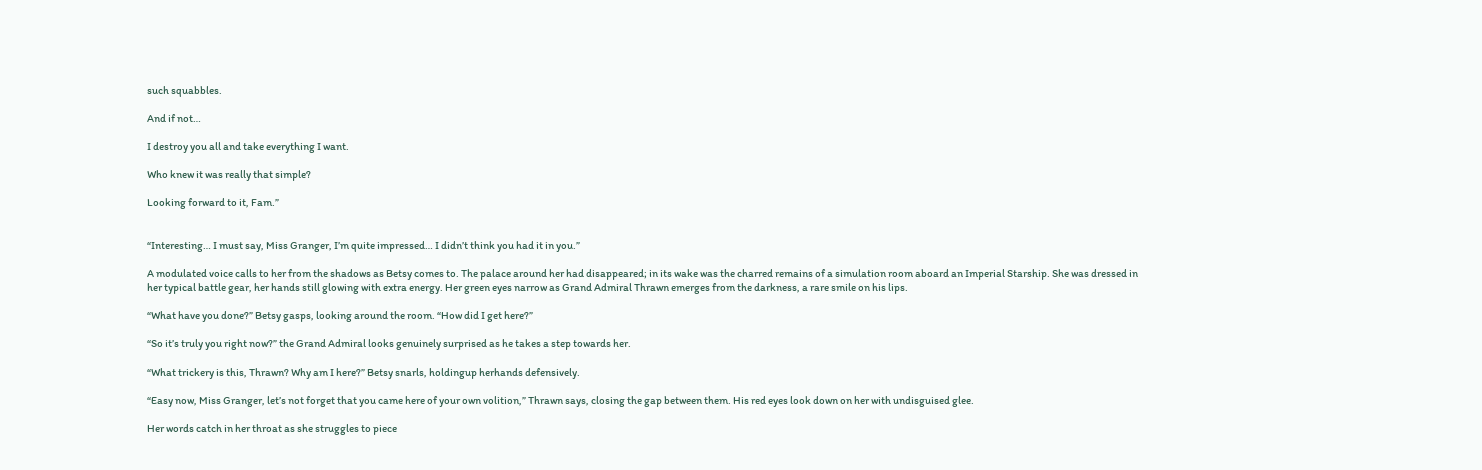such squabbles.

And if not…

I destroy you all and take everything I want.

Who knew it was really that simple?

Looking forward to it, Fam.”


“Interesting… I must say, Miss Granger, I’m quite impressed… I didn’t think you had it in you.”

A modulated voice calls to her from the shadows as Betsy comes to. The palace around her had disappeared; in its wake was the charred remains of a simulation room aboard an Imperial Starship. She was dressed in her typical battle gear, her hands still glowing with extra energy. Her green eyes narrow as Grand Admiral Thrawn emerges from the darkness, a rare smile on his lips.

“What have you done?” Betsy gasps, looking around the room. “How did I get here?”

“So it’s truly you right now?” the Grand Admiral looks genuinely surprised as he takes a step towards her.

“What trickery is this, Thrawn? Why am I here?” Betsy snarls, holdingup herhands defensively.

“Easy now, Miss Granger, let’s not forget that you came here of your own volition,” Thrawn says, closing the gap between them. His red eyes look down on her with undisguised glee.

Her words catch in her throat as she struggles to piece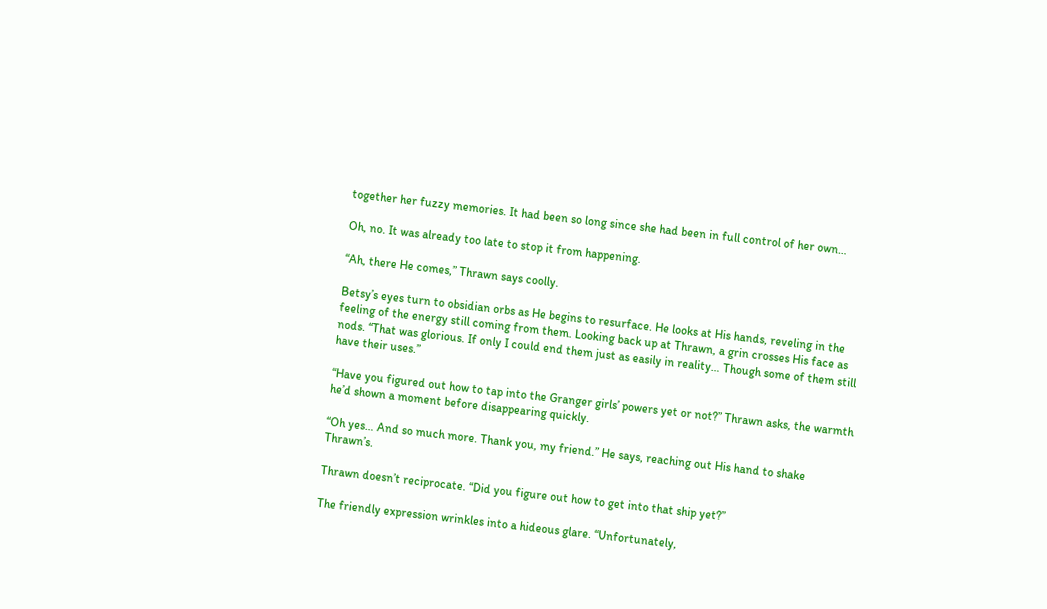together her fuzzy memories. It had been so long since she had been in full control of her own…

Oh, no. It was already too late to stop it from happening.

“Ah, there He comes,” Thrawn says coolly.

Betsy’s eyes turn to obsidian orbs as He begins to resurface. He looks at His hands, reveling in the feeling of the energy still coming from them. Looking back up at Thrawn, a grin crosses His face as nods. “That was glorious. If only I could end them just as easily in reality… Though some of them still have their uses.”

“Have you figured out how to tap into the Granger girls’ powers yet or not?” Thrawn asks, the warmth he’d shown a moment before disappearing quickly.

“Oh yes… And so much more. Thank you, my friend.” He says, reaching out His hand to shake Thrawn’s.

Thrawn doesn’t reciprocate. “Did you figure out how to get into that ship yet?”

The friendly expression wrinkles into a hideous glare. “Unfortunately,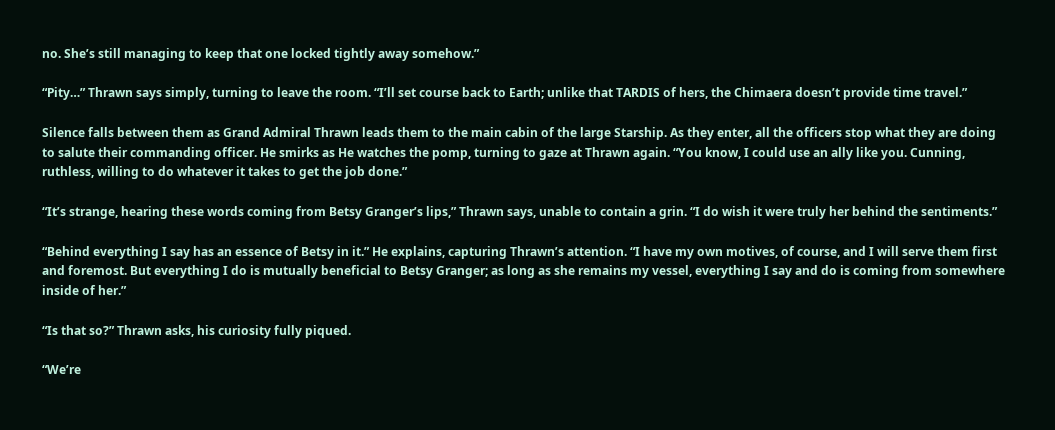no. She’s still managing to keep that one locked tightly away somehow.”

“Pity…” Thrawn says simply, turning to leave the room. “I’ll set course back to Earth; unlike that TARDIS of hers, the Chimaera doesn’t provide time travel.”

Silence falls between them as Grand Admiral Thrawn leads them to the main cabin of the large Starship. As they enter, all the officers stop what they are doing to salute their commanding officer. He smirks as He watches the pomp, turning to gaze at Thrawn again. “You know, I could use an ally like you. Cunning, ruthless, willing to do whatever it takes to get the job done.”

“It’s strange, hearing these words coming from Betsy Granger’s lips,” Thrawn says, unable to contain a grin. “I do wish it were truly her behind the sentiments.”

“Behind everything I say has an essence of Betsy in it.” He explains, capturing Thrawn’s attention. “I have my own motives, of course, and I will serve them first and foremost. But everything I do is mutually beneficial to Betsy Granger; as long as she remains my vessel, everything I say and do is coming from somewhere inside of her.”

“Is that so?” Thrawn asks, his curiosity fully piqued.

“We’re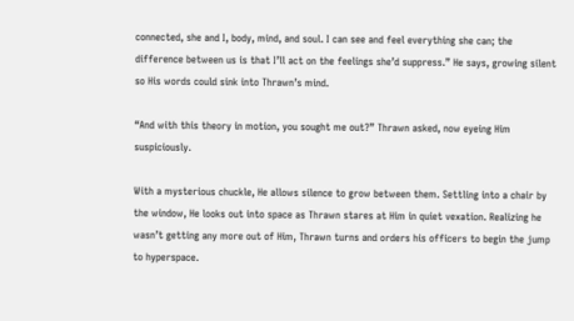connected, she and I, body, mind, and soul. I can see and feel everything she can; the difference between us is that I’ll act on the feelings she’d suppress.” He says, growing silent so His words could sink into Thrawn’s mind.

“And with this theory in motion, you sought me out?” Thrawn asked, now eyeing Him suspiciously.

With a mysterious chuckle, He allows silence to grow between them. Settling into a chair by the window, He looks out into space as Thrawn stares at Him in quiet vexation. Realizing he wasn’t getting any more out of Him, Thrawn turns and orders his officers to begin the jump to hyperspace.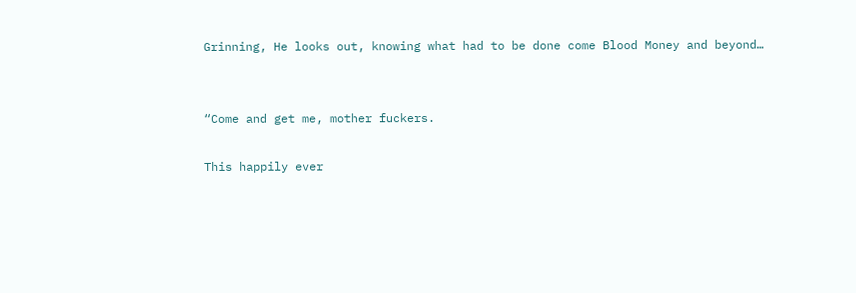Grinning, He looks out, knowing what had to be done come Blood Money and beyond…


“Come and get me, mother fuckers.

This happily ever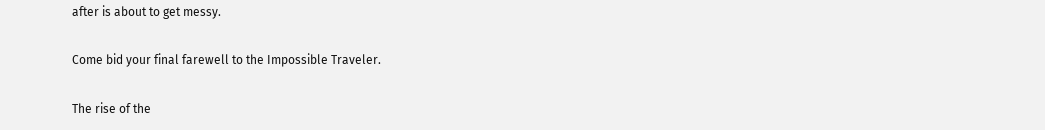after is about to get messy.

Come bid your final farewell to the Impossible Traveler.

The rise of the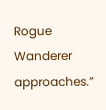Rogue Wanderer approaches.”